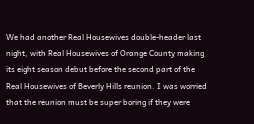We had another Real Housewives double-header last night, with Real Housewives of Orange County making its eight season debut before the second part of the Real Housewives of Beverly Hills reunion. I was worried that the reunion must be super boring if they were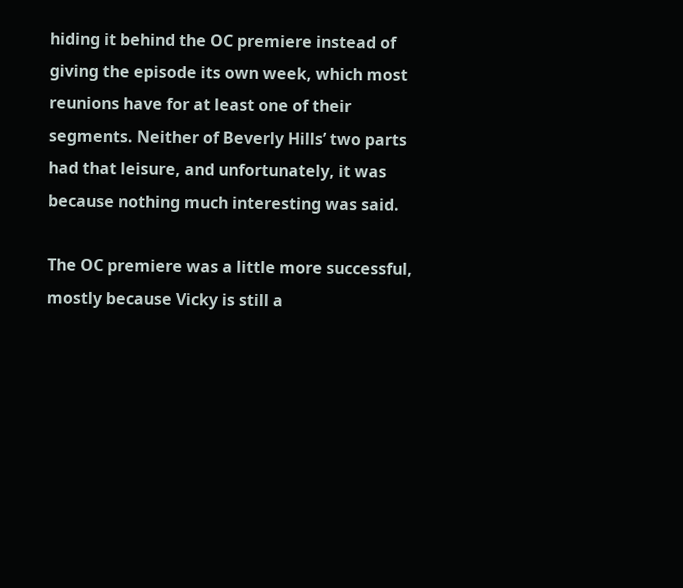hiding it behind the OC premiere instead of giving the episode its own week, which most reunions have for at least one of their segments. Neither of Beverly Hills’ two parts had that leisure, and unfortunately, it was because nothing much interesting was said.

The OC premiere was a little more successful, mostly because Vicky is still a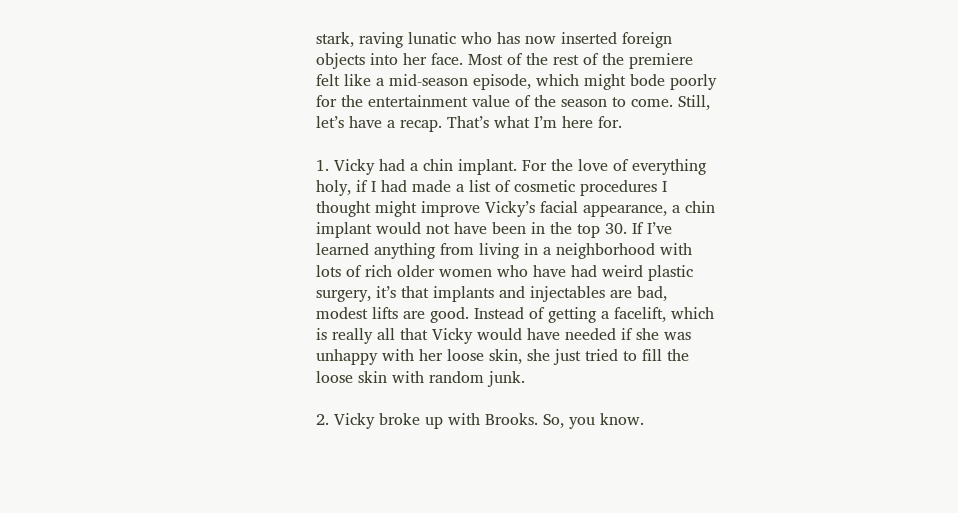stark, raving lunatic who has now inserted foreign objects into her face. Most of the rest of the premiere felt like a mid-season episode, which might bode poorly for the entertainment value of the season to come. Still, let’s have a recap. That’s what I’m here for.

1. Vicky had a chin implant. For the love of everything holy, if I had made a list of cosmetic procedures I thought might improve Vicky’s facial appearance, a chin implant would not have been in the top 30. If I’ve learned anything from living in a neighborhood with lots of rich older women who have had weird plastic surgery, it’s that implants and injectables are bad, modest lifts are good. Instead of getting a facelift, which is really all that Vicky would have needed if she was unhappy with her loose skin, she just tried to fill the loose skin with random junk.

2. Vicky broke up with Brooks. So, you know.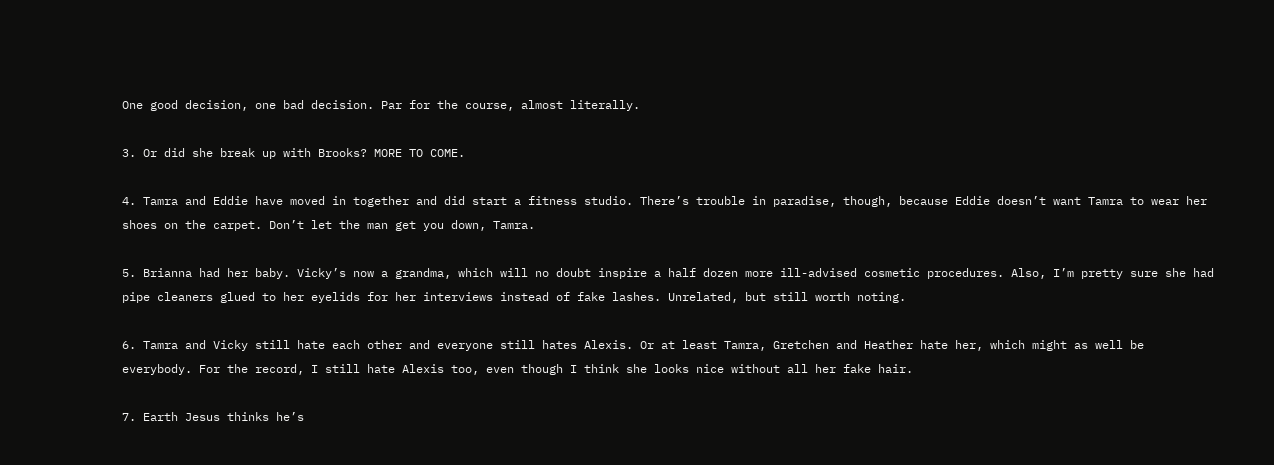One good decision, one bad decision. Par for the course, almost literally.

3. Or did she break up with Brooks? MORE TO COME.

4. Tamra and Eddie have moved in together and did start a fitness studio. There’s trouble in paradise, though, because Eddie doesn’t want Tamra to wear her shoes on the carpet. Don’t let the man get you down, Tamra.

5. Brianna had her baby. Vicky’s now a grandma, which will no doubt inspire a half dozen more ill-advised cosmetic procedures. Also, I’m pretty sure she had pipe cleaners glued to her eyelids for her interviews instead of fake lashes. Unrelated, but still worth noting.

6. Tamra and Vicky still hate each other and everyone still hates Alexis. Or at least Tamra, Gretchen and Heather hate her, which might as well be everybody. For the record, I still hate Alexis too, even though I think she looks nice without all her fake hair.

7. Earth Jesus thinks he’s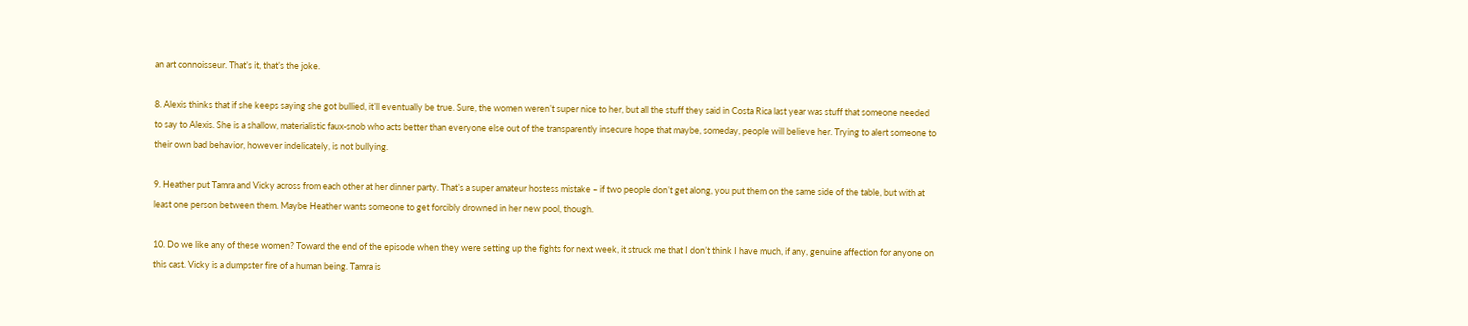an art connoisseur. That’s it, that’s the joke.

8. Alexis thinks that if she keeps saying she got bullied, it’ll eventually be true. Sure, the women weren’t super nice to her, but all the stuff they said in Costa Rica last year was stuff that someone needed to say to Alexis. She is a shallow, materialistic faux-snob who acts better than everyone else out of the transparently insecure hope that maybe, someday, people will believe her. Trying to alert someone to their own bad behavior, however indelicately, is not bullying.

9. Heather put Tamra and Vicky across from each other at her dinner party. That’s a super amateur hostess mistake – if two people don’t get along, you put them on the same side of the table, but with at least one person between them. Maybe Heather wants someone to get forcibly drowned in her new pool, though.

10. Do we like any of these women? Toward the end of the episode when they were setting up the fights for next week, it struck me that I don’t think I have much, if any, genuine affection for anyone on this cast. Vicky is a dumpster fire of a human being. Tamra is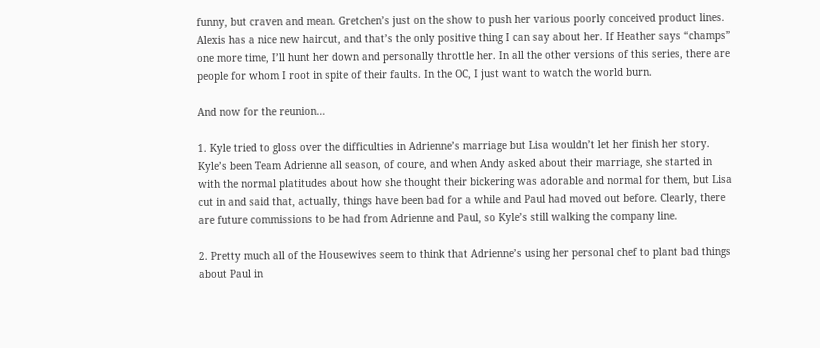funny, but craven and mean. Gretchen’s just on the show to push her various poorly conceived product lines. Alexis has a nice new haircut, and that’s the only positive thing I can say about her. If Heather says “champs” one more time, I’ll hunt her down and personally throttle her. In all the other versions of this series, there are people for whom I root in spite of their faults. In the OC, I just want to watch the world burn.

And now for the reunion…

1. Kyle tried to gloss over the difficulties in Adrienne’s marriage but Lisa wouldn’t let her finish her story. Kyle’s been Team Adrienne all season, of coure, and when Andy asked about their marriage, she started in with the normal platitudes about how she thought their bickering was adorable and normal for them, but Lisa cut in and said that, actually, things have been bad for a while and Paul had moved out before. Clearly, there are future commissions to be had from Adrienne and Paul, so Kyle’s still walking the company line.

2. Pretty much all of the Housewives seem to think that Adrienne’s using her personal chef to plant bad things about Paul in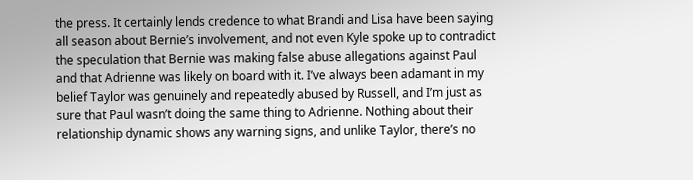the press. It certainly lends credence to what Brandi and Lisa have been saying all season about Bernie’s involvement, and not even Kyle spoke up to contradict the speculation that Bernie was making false abuse allegations against Paul and that Adrienne was likely on board with it. I’ve always been adamant in my belief Taylor was genuinely and repeatedly abused by Russell, and I’m just as sure that Paul wasn’t doing the same thing to Adrienne. Nothing about their relationship dynamic shows any warning signs, and unlike Taylor, there’s no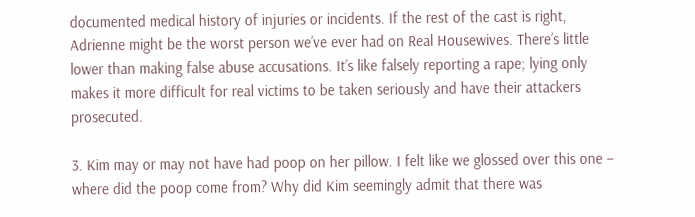documented medical history of injuries or incidents. If the rest of the cast is right, Adrienne might be the worst person we’ve ever had on Real Housewives. There’s little lower than making false abuse accusations. It’s like falsely reporting a rape; lying only makes it more difficult for real victims to be taken seriously and have their attackers prosecuted.

3. Kim may or may not have had poop on her pillow. I felt like we glossed over this one – where did the poop come from? Why did Kim seemingly admit that there was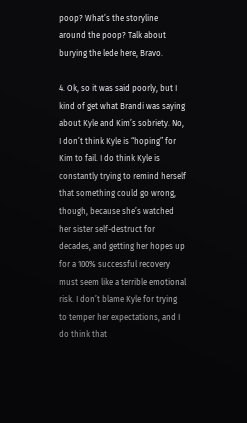poop? What’s the storyline around the poop? Talk about burying the lede here, Bravo.

4. Ok, so it was said poorly, but I kind of get what Brandi was saying about Kyle and Kim’s sobriety. No, I don’t think Kyle is “hoping” for Kim to fail. I do think Kyle is constantly trying to remind herself that something could go wrong, though, because she’s watched her sister self-destruct for decades, and getting her hopes up for a 100% successful recovery must seem like a terrible emotional risk. I don’t blame Kyle for trying to temper her expectations, and I do think that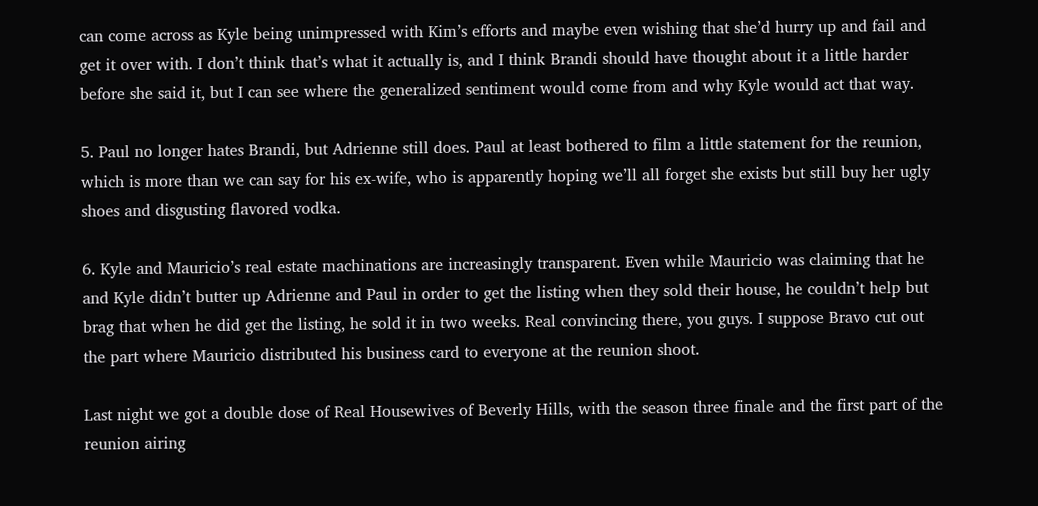can come across as Kyle being unimpressed with Kim’s efforts and maybe even wishing that she’d hurry up and fail and get it over with. I don’t think that’s what it actually is, and I think Brandi should have thought about it a little harder before she said it, but I can see where the generalized sentiment would come from and why Kyle would act that way.

5. Paul no longer hates Brandi, but Adrienne still does. Paul at least bothered to film a little statement for the reunion, which is more than we can say for his ex-wife, who is apparently hoping we’ll all forget she exists but still buy her ugly shoes and disgusting flavored vodka.

6. Kyle and Mauricio’s real estate machinations are increasingly transparent. Even while Mauricio was claiming that he and Kyle didn’t butter up Adrienne and Paul in order to get the listing when they sold their house, he couldn’t help but brag that when he did get the listing, he sold it in two weeks. Real convincing there, you guys. I suppose Bravo cut out the part where Mauricio distributed his business card to everyone at the reunion shoot.

Last night we got a double dose of Real Housewives of Beverly Hills, with the season three finale and the first part of the reunion airing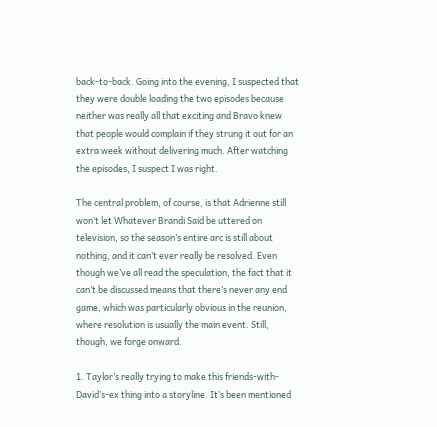back-to-back. Going into the evening, I suspected that they were double loading the two episodes because neither was really all that exciting and Bravo knew that people would complain if they strung it out for an extra week without delivering much. After watching the episodes, I suspect I was right.

The central problem, of course, is that Adrienne still won’t let Whatever Brandi Said be uttered on television, so the season’s entire arc is still about nothing, and it can’t ever really be resolved. Even though we’ve all read the speculation, the fact that it can’t be discussed means that there’s never any end game, which was particularly obvious in the reunion, where resolution is usually the main event. Still, though, we forge onward.

1. Taylor’s really trying to make this friends-with-David’s-ex thing into a storyline. It’s been mentioned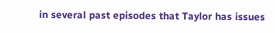in several past episodes that Taylor has issues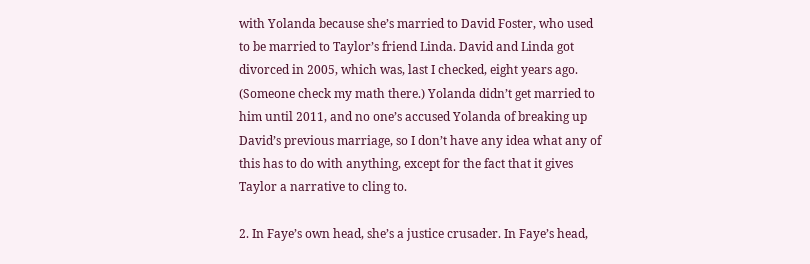with Yolanda because she’s married to David Foster, who used to be married to Taylor’s friend Linda. David and Linda got divorced in 2005, which was, last I checked, eight years ago. (Someone check my math there.) Yolanda didn’t get married to him until 2011, and no one’s accused Yolanda of breaking up David’s previous marriage, so I don’t have any idea what any of this has to do with anything, except for the fact that it gives Taylor a narrative to cling to.

2. In Faye’s own head, she’s a justice crusader. In Faye’s head,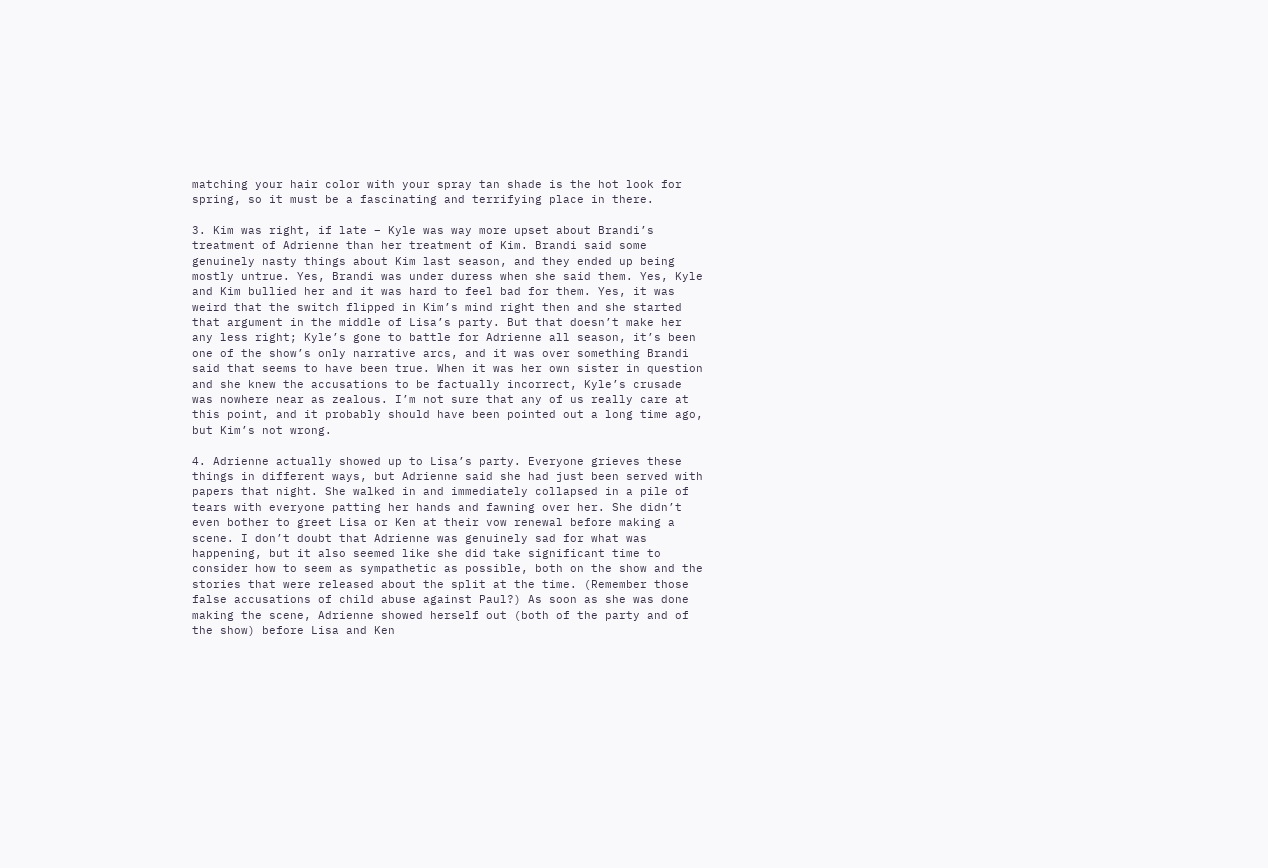matching your hair color with your spray tan shade is the hot look for spring, so it must be a fascinating and terrifying place in there.

3. Kim was right, if late – Kyle was way more upset about Brandi’s treatment of Adrienne than her treatment of Kim. Brandi said some genuinely nasty things about Kim last season, and they ended up being mostly untrue. Yes, Brandi was under duress when she said them. Yes, Kyle and Kim bullied her and it was hard to feel bad for them. Yes, it was weird that the switch flipped in Kim’s mind right then and she started that argument in the middle of Lisa’s party. But that doesn’t make her any less right; Kyle’s gone to battle for Adrienne all season, it’s been one of the show’s only narrative arcs, and it was over something Brandi said that seems to have been true. When it was her own sister in question and she knew the accusations to be factually incorrect, Kyle’s crusade was nowhere near as zealous. I’m not sure that any of us really care at this point, and it probably should have been pointed out a long time ago, but Kim’s not wrong.

4. Adrienne actually showed up to Lisa’s party. Everyone grieves these things in different ways, but Adrienne said she had just been served with papers that night. She walked in and immediately collapsed in a pile of tears with everyone patting her hands and fawning over her. She didn’t even bother to greet Lisa or Ken at their vow renewal before making a scene. I don’t doubt that Adrienne was genuinely sad for what was happening, but it also seemed like she did take significant time to consider how to seem as sympathetic as possible, both on the show and the stories that were released about the split at the time. (Remember those false accusations of child abuse against Paul?) As soon as she was done making the scene, Adrienne showed herself out (both of the party and of the show) before Lisa and Ken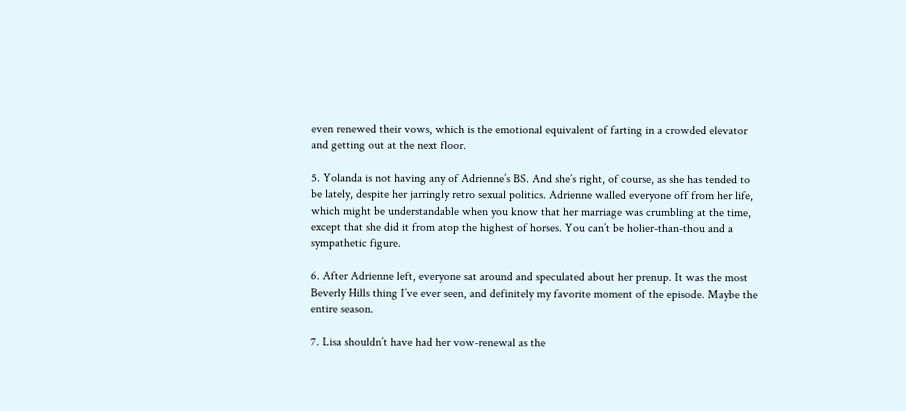even renewed their vows, which is the emotional equivalent of farting in a crowded elevator and getting out at the next floor.

5. Yolanda is not having any of Adrienne’s BS. And she’s right, of course, as she has tended to be lately, despite her jarringly retro sexual politics. Adrienne walled everyone off from her life, which might be understandable when you know that her marriage was crumbling at the time, except that she did it from atop the highest of horses. You can’t be holier-than-thou and a sympathetic figure.

6. After Adrienne left, everyone sat around and speculated about her prenup. It was the most Beverly Hills thing I’ve ever seen, and definitely my favorite moment of the episode. Maybe the entire season.

7. Lisa shouldn’t have had her vow-renewal as the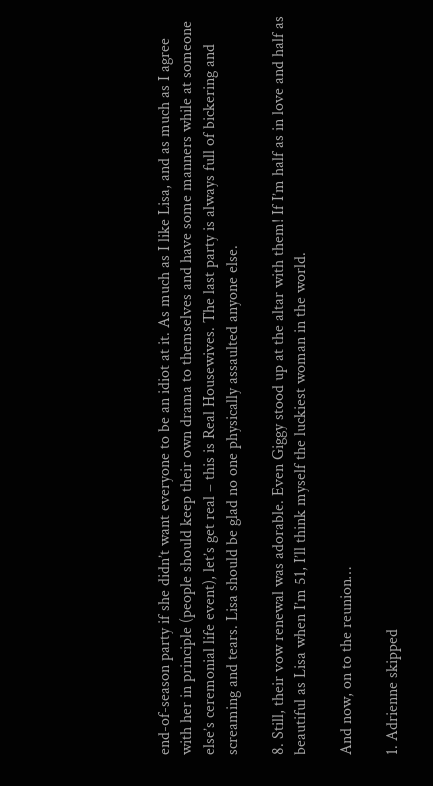end-of-season party if she didn’t want everyone to be an idiot at it. As much as I like Lisa, and as much as I agree with her in principle (people should keep their own drama to themselves and have some manners while at someone else’s ceremonial life event), let’s get real – this is Real Housewives. The last party is always full of bickering and screaming and tears. Lisa should be glad no one physically assaulted anyone else.

8. Still, their vow renewal was adorable. Even Giggy stood up at the altar with them! If I’m half as in love and half as beautiful as Lisa when I’m 51, I’ll think myself the luckiest woman in the world.

And now, on to the reunion…

1. Adrienne skipped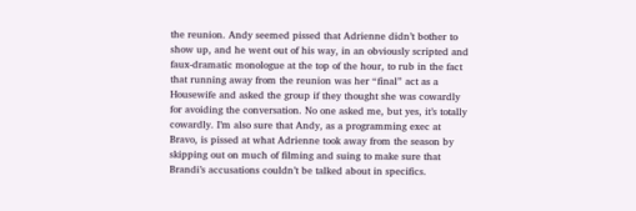the reunion. Andy seemed pissed that Adrienne didn’t bother to show up, and he went out of his way, in an obviously scripted and faux-dramatic monologue at the top of the hour, to rub in the fact that running away from the reunion was her “final” act as a Housewife and asked the group if they thought she was cowardly for avoiding the conversation. No one asked me, but yes, it’s totally cowardly. I’m also sure that Andy, as a programming exec at Bravo, is pissed at what Adrienne took away from the season by skipping out on much of filming and suing to make sure that Brandi’s accusations couldn’t be talked about in specifics.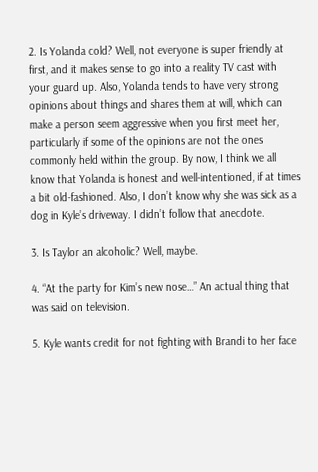2. Is Yolanda cold? Well, not everyone is super friendly at first, and it makes sense to go into a reality TV cast with your guard up. Also, Yolanda tends to have very strong opinions about things and shares them at will, which can make a person seem aggressive when you first meet her, particularly if some of the opinions are not the ones commonly held within the group. By now, I think we all know that Yolanda is honest and well-intentioned, if at times a bit old-fashioned. Also, I don’t know why she was sick as a dog in Kyle’s driveway. I didn’t follow that anecdote.

3. Is Taylor an alcoholic? Well, maybe.

4. “At the party for Kim’s new nose…” An actual thing that was said on television.

5. Kyle wants credit for not fighting with Brandi to her face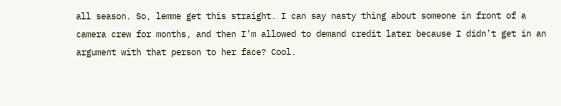all season. So, lemme get this straight. I can say nasty thing about someone in front of a camera crew for months, and then I’m allowed to demand credit later because I didn’t get in an argument with that person to her face? Cool.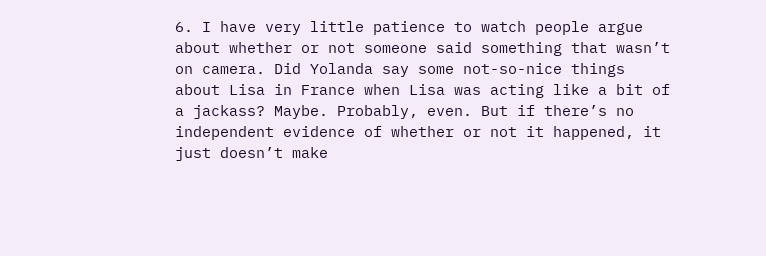6. I have very little patience to watch people argue about whether or not someone said something that wasn’t on camera. Did Yolanda say some not-so-nice things about Lisa in France when Lisa was acting like a bit of a jackass? Maybe. Probably, even. But if there’s no independent evidence of whether or not it happened, it just doesn’t make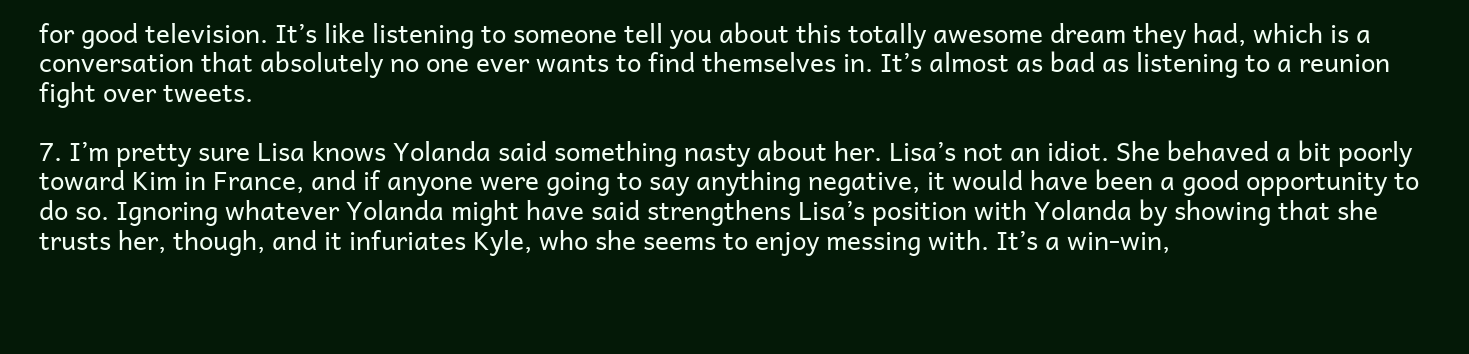for good television. It’s like listening to someone tell you about this totally awesome dream they had, which is a conversation that absolutely no one ever wants to find themselves in. It’s almost as bad as listening to a reunion fight over tweets.

7. I’m pretty sure Lisa knows Yolanda said something nasty about her. Lisa’s not an idiot. She behaved a bit poorly toward Kim in France, and if anyone were going to say anything negative, it would have been a good opportunity to do so. Ignoring whatever Yolanda might have said strengthens Lisa’s position with Yolanda by showing that she trusts her, though, and it infuriates Kyle, who she seems to enjoy messing with. It’s a win-win,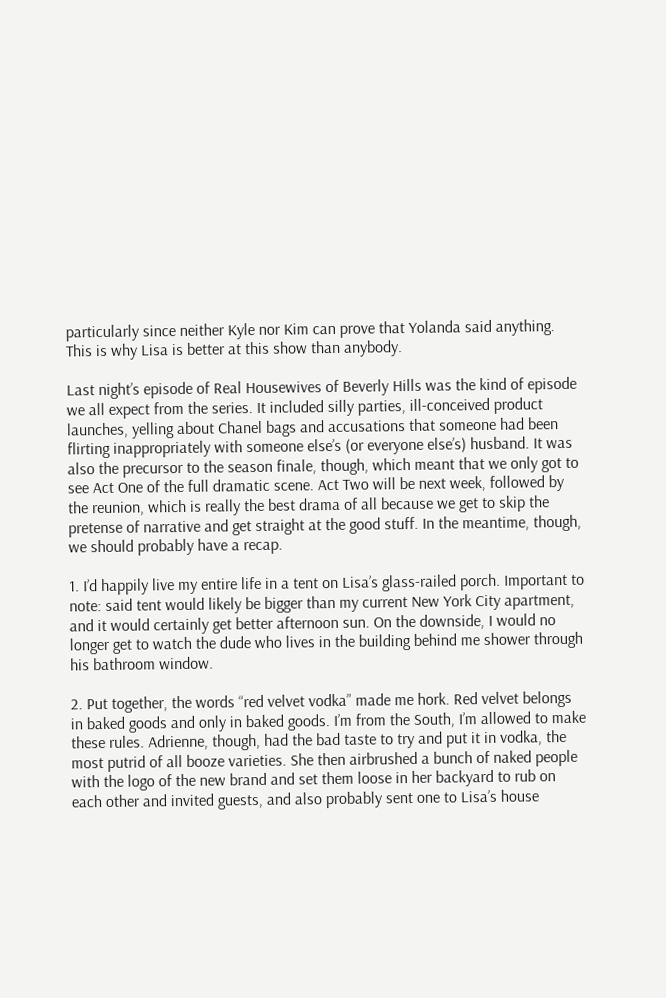particularly since neither Kyle nor Kim can prove that Yolanda said anything. This is why Lisa is better at this show than anybody.

Last night’s episode of Real Housewives of Beverly Hills was the kind of episode we all expect from the series. It included silly parties, ill-conceived product launches, yelling about Chanel bags and accusations that someone had been flirting inappropriately with someone else’s (or everyone else’s) husband. It was also the precursor to the season finale, though, which meant that we only got to see Act One of the full dramatic scene. Act Two will be next week, followed by the reunion, which is really the best drama of all because we get to skip the pretense of narrative and get straight at the good stuff. In the meantime, though, we should probably have a recap.

1. I’d happily live my entire life in a tent on Lisa’s glass-railed porch. Important to note: said tent would likely be bigger than my current New York City apartment, and it would certainly get better afternoon sun. On the downside, I would no longer get to watch the dude who lives in the building behind me shower through his bathroom window.

2. Put together, the words “red velvet vodka” made me hork. Red velvet belongs in baked goods and only in baked goods. I’m from the South, I’m allowed to make these rules. Adrienne, though, had the bad taste to try and put it in vodka, the most putrid of all booze varieties. She then airbrushed a bunch of naked people with the logo of the new brand and set them loose in her backyard to rub on each other and invited guests, and also probably sent one to Lisa’s house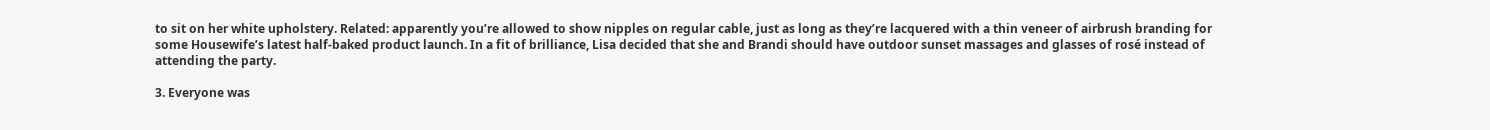to sit on her white upholstery. Related: apparently you’re allowed to show nipples on regular cable, just as long as they’re lacquered with a thin veneer of airbrush branding for some Housewife’s latest half-baked product launch. In a fit of brilliance, Lisa decided that she and Brandi should have outdoor sunset massages and glasses of rosé instead of attending the party.

3. Everyone was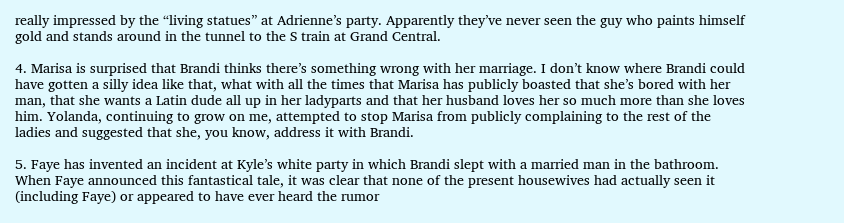really impressed by the “living statues” at Adrienne’s party. Apparently they’ve never seen the guy who paints himself gold and stands around in the tunnel to the S train at Grand Central.

4. Marisa is surprised that Brandi thinks there’s something wrong with her marriage. I don’t know where Brandi could have gotten a silly idea like that, what with all the times that Marisa has publicly boasted that she’s bored with her man, that she wants a Latin dude all up in her ladyparts and that her husband loves her so much more than she loves him. Yolanda, continuing to grow on me, attempted to stop Marisa from publicly complaining to the rest of the ladies and suggested that she, you know, address it with Brandi.

5. Faye has invented an incident at Kyle’s white party in which Brandi slept with a married man in the bathroom. When Faye announced this fantastical tale, it was clear that none of the present housewives had actually seen it (including Faye) or appeared to have ever heard the rumor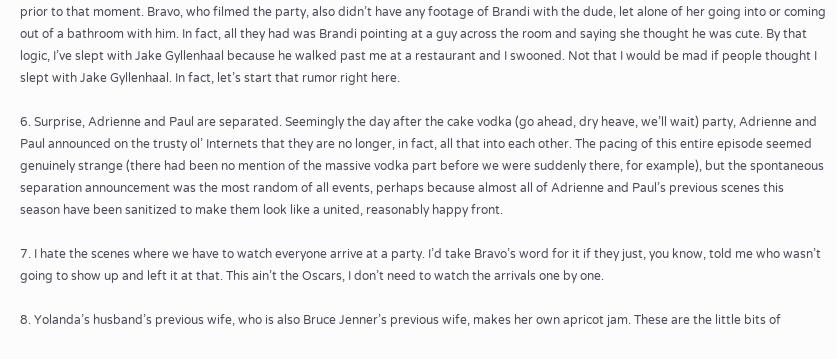prior to that moment. Bravo, who filmed the party, also didn’t have any footage of Brandi with the dude, let alone of her going into or coming out of a bathroom with him. In fact, all they had was Brandi pointing at a guy across the room and saying she thought he was cute. By that logic, I’ve slept with Jake Gyllenhaal because he walked past me at a restaurant and I swooned. Not that I would be mad if people thought I slept with Jake Gyllenhaal. In fact, let’s start that rumor right here.

6. Surprise, Adrienne and Paul are separated. Seemingly the day after the cake vodka (go ahead, dry heave, we’ll wait) party, Adrienne and Paul announced on the trusty ol’ Internets that they are no longer, in fact, all that into each other. The pacing of this entire episode seemed genuinely strange (there had been no mention of the massive vodka part before we were suddenly there, for example), but the spontaneous separation announcement was the most random of all events, perhaps because almost all of Adrienne and Paul’s previous scenes this season have been sanitized to make them look like a united, reasonably happy front.

7. I hate the scenes where we have to watch everyone arrive at a party. I’d take Bravo’s word for it if they just, you know, told me who wasn’t going to show up and left it at that. This ain’t the Oscars, I don’t need to watch the arrivals one by one.

8. Yolanda’s husband’s previous wife, who is also Bruce Jenner’s previous wife, makes her own apricot jam. These are the little bits of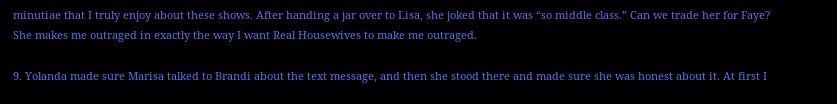minutiae that I truly enjoy about these shows. After handing a jar over to Lisa, she joked that it was “so middle class.” Can we trade her for Faye? She makes me outraged in exactly the way I want Real Housewives to make me outraged.

9. Yolanda made sure Marisa talked to Brandi about the text message, and then she stood there and made sure she was honest about it. At first I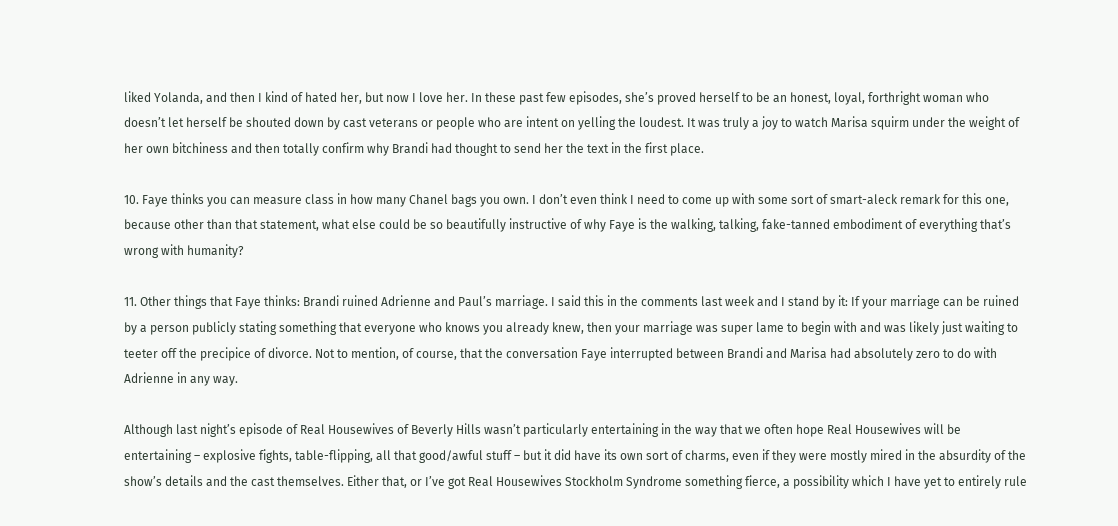liked Yolanda, and then I kind of hated her, but now I love her. In these past few episodes, she’s proved herself to be an honest, loyal, forthright woman who doesn’t let herself be shouted down by cast veterans or people who are intent on yelling the loudest. It was truly a joy to watch Marisa squirm under the weight of her own bitchiness and then totally confirm why Brandi had thought to send her the text in the first place.

10. Faye thinks you can measure class in how many Chanel bags you own. I don’t even think I need to come up with some sort of smart-aleck remark for this one, because other than that statement, what else could be so beautifully instructive of why Faye is the walking, talking, fake-tanned embodiment of everything that’s wrong with humanity?

11. Other things that Faye thinks: Brandi ruined Adrienne and Paul’s marriage. I said this in the comments last week and I stand by it: If your marriage can be ruined by a person publicly stating something that everyone who knows you already knew, then your marriage was super lame to begin with and was likely just waiting to teeter off the precipice of divorce. Not to mention, of course, that the conversation Faye interrupted between Brandi and Marisa had absolutely zero to do with Adrienne in any way.

Although last night’s episode of Real Housewives of Beverly Hills wasn’t particularly entertaining in the way that we often hope Real Housewives will be entertaining – explosive fights, table-flipping, all that good/awful stuff – but it did have its own sort of charms, even if they were mostly mired in the absurdity of the show’s details and the cast themselves. Either that, or I’ve got Real Housewives Stockholm Syndrome something fierce, a possibility which I have yet to entirely rule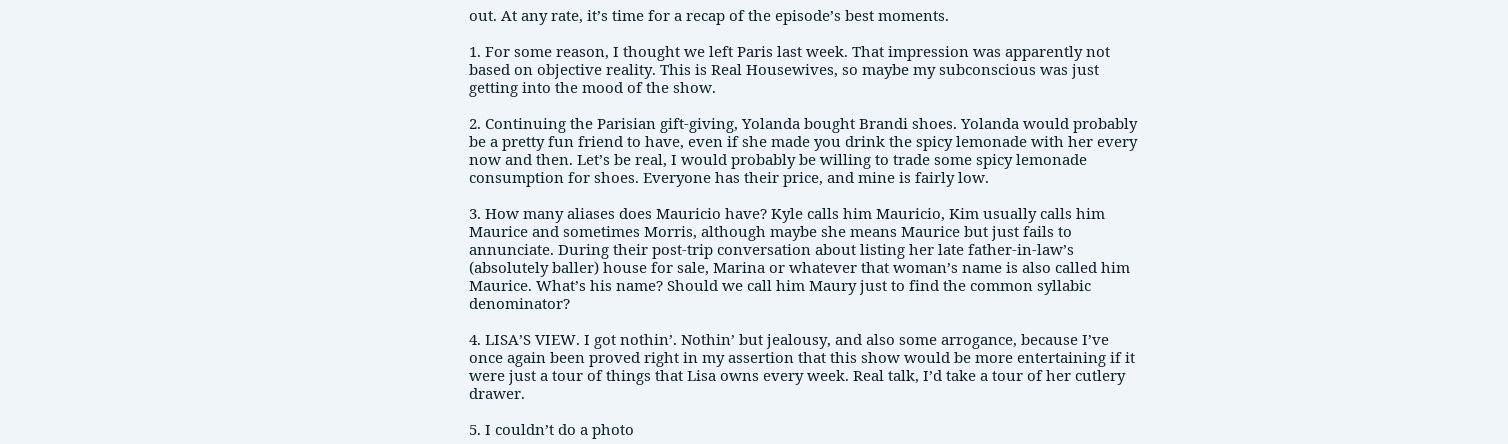out. At any rate, it’s time for a recap of the episode’s best moments.

1. For some reason, I thought we left Paris last week. That impression was apparently not based on objective reality. This is Real Housewives, so maybe my subconscious was just getting into the mood of the show.

2. Continuing the Parisian gift-giving, Yolanda bought Brandi shoes. Yolanda would probably be a pretty fun friend to have, even if she made you drink the spicy lemonade with her every now and then. Let’s be real, I would probably be willing to trade some spicy lemonade consumption for shoes. Everyone has their price, and mine is fairly low.

3. How many aliases does Mauricio have? Kyle calls him Mauricio, Kim usually calls him Maurice and sometimes Morris, although maybe she means Maurice but just fails to annunciate. During their post-trip conversation about listing her late father-in-law’s (absolutely baller) house for sale, Marina or whatever that woman’s name is also called him Maurice. What’s his name? Should we call him Maury just to find the common syllabic denominator?

4. LISA’S VIEW. I got nothin’. Nothin’ but jealousy, and also some arrogance, because I’ve once again been proved right in my assertion that this show would be more entertaining if it were just a tour of things that Lisa owns every week. Real talk, I’d take a tour of her cutlery drawer.

5. I couldn’t do a photo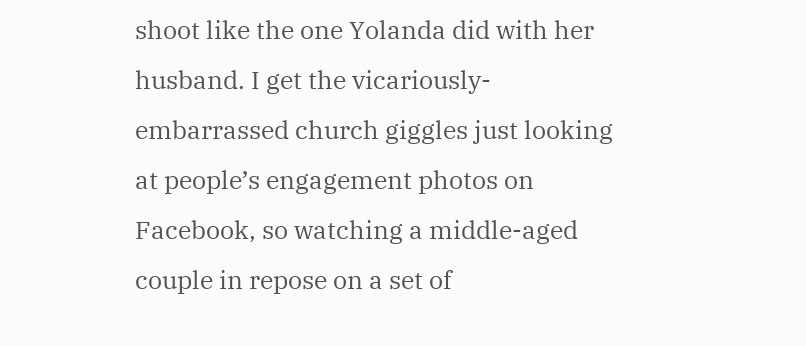shoot like the one Yolanda did with her husband. I get the vicariously-embarrassed church giggles just looking at people’s engagement photos on Facebook, so watching a middle-aged couple in repose on a set of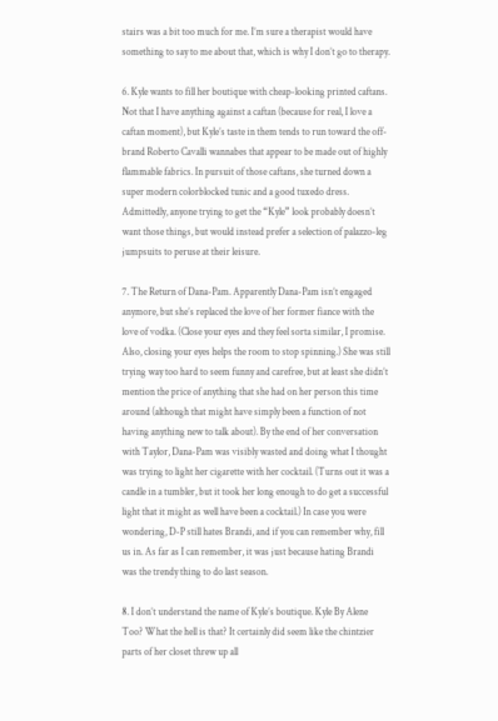stairs was a bit too much for me. I’m sure a therapist would have something to say to me about that, which is why I don’t go to therapy.

6. Kyle wants to fill her boutique with cheap-looking printed caftans. Not that I have anything against a caftan (because for real, I love a caftan moment), but Kyle’s taste in them tends to run toward the off-brand Roberto Cavalli wannabes that appear to be made out of highly flammable fabrics. In pursuit of those caftans, she turned down a super modern colorblocked tunic and a good tuxedo dress. Admittedly, anyone trying to get the “Kyle” look probably doesn’t want those things, but would instead prefer a selection of palazzo-leg jumpsuits to peruse at their leisure.

7. The Return of Dana-Pam. Apparently Dana-Pam isn’t engaged anymore, but she’s replaced the love of her former fiance with the love of vodka. (Close your eyes and they feel sorta similar, I promise. Also, closing your eyes helps the room to stop spinning.) She was still trying way too hard to seem funny and carefree, but at least she didn’t mention the price of anything that she had on her person this time around (although that might have simply been a function of not having anything new to talk about). By the end of her conversation with Taylor, Dana-Pam was visibly wasted and doing what I thought was trying to light her cigarette with her cocktail. (Turns out it was a candle in a tumbler, but it took her long enough to do get a successful light that it might as well have been a cocktail.) In case you were wondering, D-P still hates Brandi, and if you can remember why, fill us in. As far as I can remember, it was just because hating Brandi was the trendy thing to do last season.

8. I don’t understand the name of Kyle’s boutique. Kyle By Alene Too? What the hell is that? It certainly did seem like the chintzier parts of her closet threw up all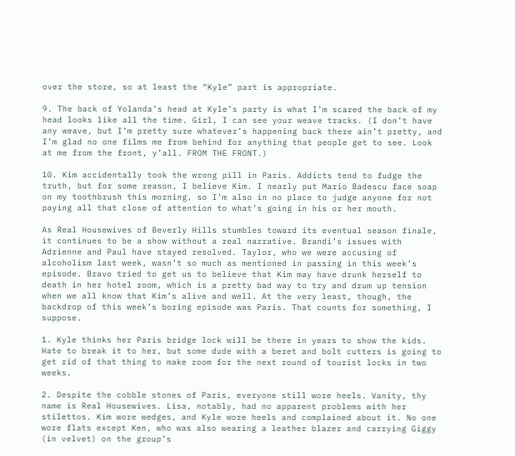over the store, so at least the “Kyle” part is appropriate.

9. The back of Yolanda’s head at Kyle’s party is what I’m scared the back of my head looks like all the time. Girl, I can see your weave tracks. (I don’t have any weave, but I’m pretty sure whatever’s happening back there ain’t pretty, and I’m glad no one films me from behind for anything that people get to see. Look at me from the front, y’all. FROM THE FRONT.)

10. Kim accidentally took the wrong pill in Paris. Addicts tend to fudge the truth, but for some reason, I believe Kim. I nearly put Mario Badescu face soap on my toothbrush this morning, so I’m also in no place to judge anyone for not paying all that close of attention to what’s going in his or her mouth.

As Real Housewives of Beverly Hills stumbles toward its eventual season finale, it continues to be a show without a real narrative. Brandi’s issues with Adrienne and Paul have stayed resolved. Taylor, who we were accusing of alcoholism last week, wasn’t so much as mentioned in passing in this week’s episode. Bravo tried to get us to believe that Kim may have drunk herself to death in her hotel room, which is a pretty bad way to try and drum up tension when we all know that Kim’s alive and well. At the very least, though, the backdrop of this week’s boring episode was Paris. That counts for something, I suppose.

1. Kyle thinks her Paris bridge lock will be there in years to show the kids. Hate to break it to her, but some dude with a beret and bolt cutters is going to get rid of that thing to make room for the next round of tourist locks in two weeks.

2. Despite the cobble stones of Paris, everyone still wore heels. Vanity, thy name is Real Housewives. Lisa, notably, had no apparent problems with her stilettos. Kim wore wedges, and Kyle wore heels and complained about it. No one wore flats except Ken, who was also wearing a leather blazer and carrying Giggy (in velvet) on the group’s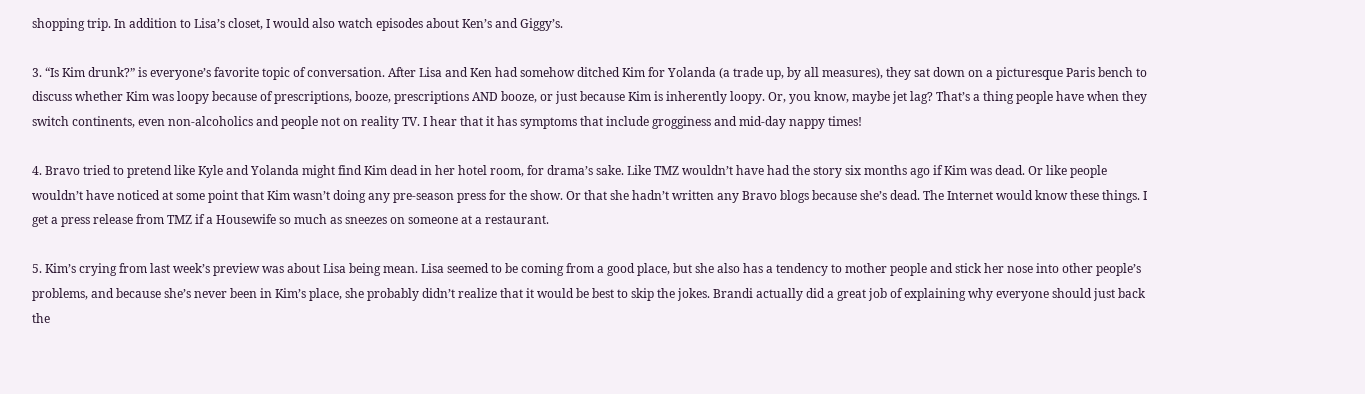shopping trip. In addition to Lisa’s closet, I would also watch episodes about Ken’s and Giggy’s.

3. “Is Kim drunk?” is everyone’s favorite topic of conversation. After Lisa and Ken had somehow ditched Kim for Yolanda (a trade up, by all measures), they sat down on a picturesque Paris bench to discuss whether Kim was loopy because of prescriptions, booze, prescriptions AND booze, or just because Kim is inherently loopy. Or, you know, maybe jet lag? That’s a thing people have when they switch continents, even non-alcoholics and people not on reality TV. I hear that it has symptoms that include grogginess and mid-day nappy times!

4. Bravo tried to pretend like Kyle and Yolanda might find Kim dead in her hotel room, for drama’s sake. Like TMZ wouldn’t have had the story six months ago if Kim was dead. Or like people wouldn’t have noticed at some point that Kim wasn’t doing any pre-season press for the show. Or that she hadn’t written any Bravo blogs because she’s dead. The Internet would know these things. I get a press release from TMZ if a Housewife so much as sneezes on someone at a restaurant.

5. Kim’s crying from last week’s preview was about Lisa being mean. Lisa seemed to be coming from a good place, but she also has a tendency to mother people and stick her nose into other people’s problems, and because she’s never been in Kim’s place, she probably didn’t realize that it would be best to skip the jokes. Brandi actually did a great job of explaining why everyone should just back the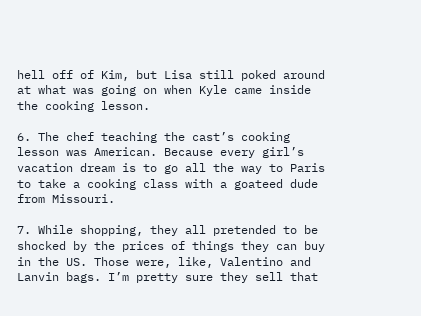hell off of Kim, but Lisa still poked around at what was going on when Kyle came inside the cooking lesson.

6. The chef teaching the cast’s cooking lesson was American. Because every girl’s vacation dream is to go all the way to Paris to take a cooking class with a goateed dude from Missouri.

7. While shopping, they all pretended to be shocked by the prices of things they can buy in the US. Those were, like, Valentino and Lanvin bags. I’m pretty sure they sell that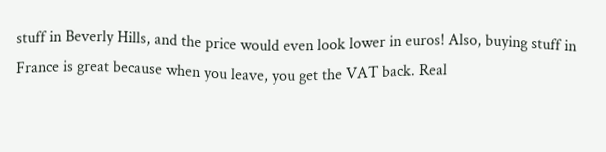stuff in Beverly Hills, and the price would even look lower in euros! Also, buying stuff in France is great because when you leave, you get the VAT back. Real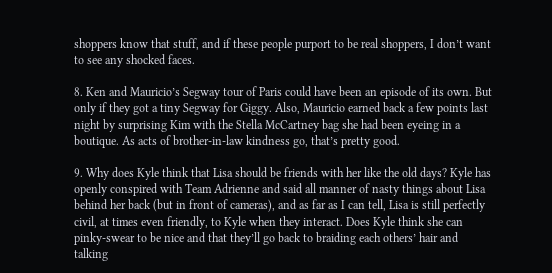shoppers know that stuff, and if these people purport to be real shoppers, I don’t want to see any shocked faces.

8. Ken and Mauricio’s Segway tour of Paris could have been an episode of its own. But only if they got a tiny Segway for Giggy. Also, Mauricio earned back a few points last night by surprising Kim with the Stella McCartney bag she had been eyeing in a boutique. As acts of brother-in-law kindness go, that’s pretty good.

9. Why does Kyle think that Lisa should be friends with her like the old days? Kyle has openly conspired with Team Adrienne and said all manner of nasty things about Lisa behind her back (but in front of cameras), and as far as I can tell, Lisa is still perfectly civil, at times even friendly, to Kyle when they interact. Does Kyle think she can pinky-swear to be nice and that they’ll go back to braiding each others’ hair and talking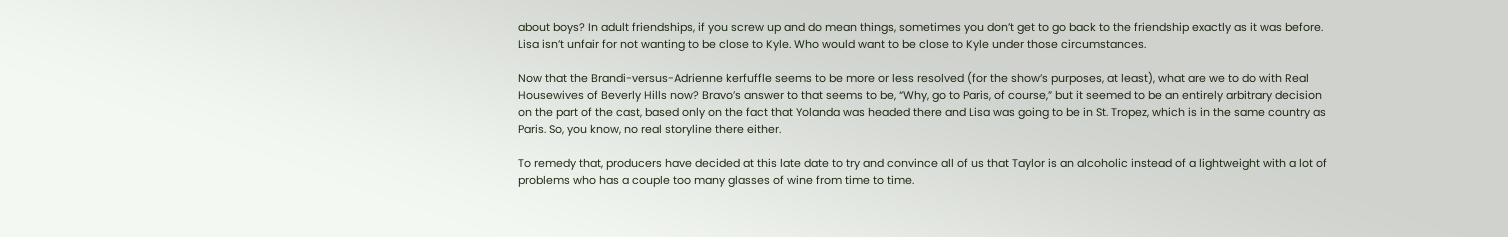about boys? In adult friendships, if you screw up and do mean things, sometimes you don’t get to go back to the friendship exactly as it was before. Lisa isn’t unfair for not wanting to be close to Kyle. Who would want to be close to Kyle under those circumstances.

Now that the Brandi-versus-Adrienne kerfuffle seems to be more or less resolved (for the show’s purposes, at least), what are we to do with Real Housewives of Beverly Hills now? Bravo’s answer to that seems to be, “Why, go to Paris, of course,” but it seemed to be an entirely arbitrary decision on the part of the cast, based only on the fact that Yolanda was headed there and Lisa was going to be in St. Tropez, which is in the same country as Paris. So, you know, no real storyline there either.

To remedy that, producers have decided at this late date to try and convince all of us that Taylor is an alcoholic instead of a lightweight with a lot of problems who has a couple too many glasses of wine from time to time.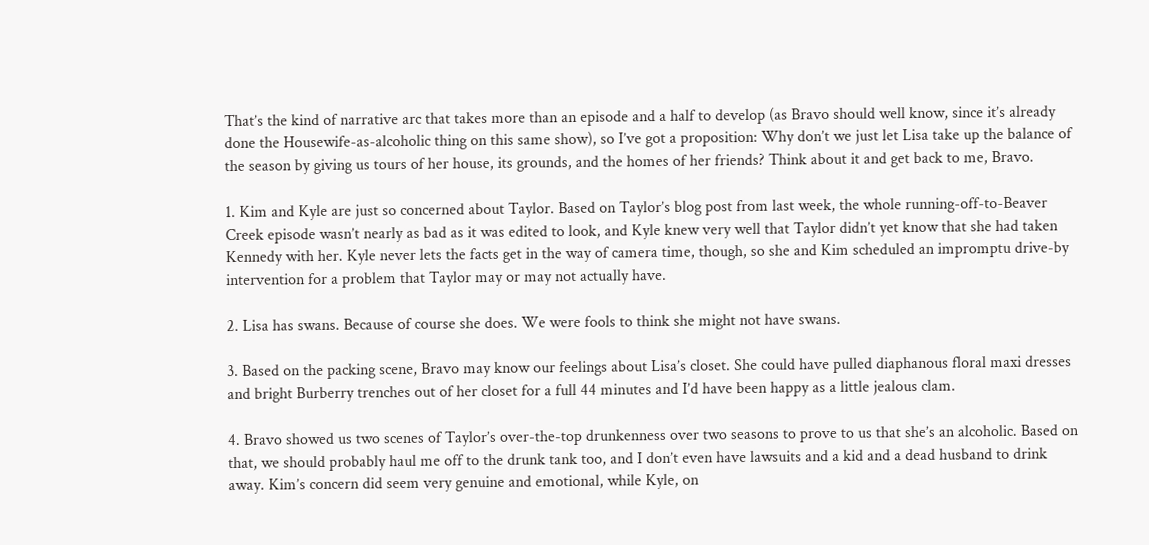That’s the kind of narrative arc that takes more than an episode and a half to develop (as Bravo should well know, since it’s already done the Housewife-as-alcoholic thing on this same show), so I’ve got a proposition: Why don’t we just let Lisa take up the balance of the season by giving us tours of her house, its grounds, and the homes of her friends? Think about it and get back to me, Bravo.

1. Kim and Kyle are just so concerned about Taylor. Based on Taylor’s blog post from last week, the whole running-off-to-Beaver Creek episode wasn’t nearly as bad as it was edited to look, and Kyle knew very well that Taylor didn’t yet know that she had taken Kennedy with her. Kyle never lets the facts get in the way of camera time, though, so she and Kim scheduled an impromptu drive-by intervention for a problem that Taylor may or may not actually have.

2. Lisa has swans. Because of course she does. We were fools to think she might not have swans.

3. Based on the packing scene, Bravo may know our feelings about Lisa’s closet. She could have pulled diaphanous floral maxi dresses and bright Burberry trenches out of her closet for a full 44 minutes and I’d have been happy as a little jealous clam.

4. Bravo showed us two scenes of Taylor’s over-the-top drunkenness over two seasons to prove to us that she’s an alcoholic. Based on that, we should probably haul me off to the drunk tank too, and I don’t even have lawsuits and a kid and a dead husband to drink away. Kim’s concern did seem very genuine and emotional, while Kyle, on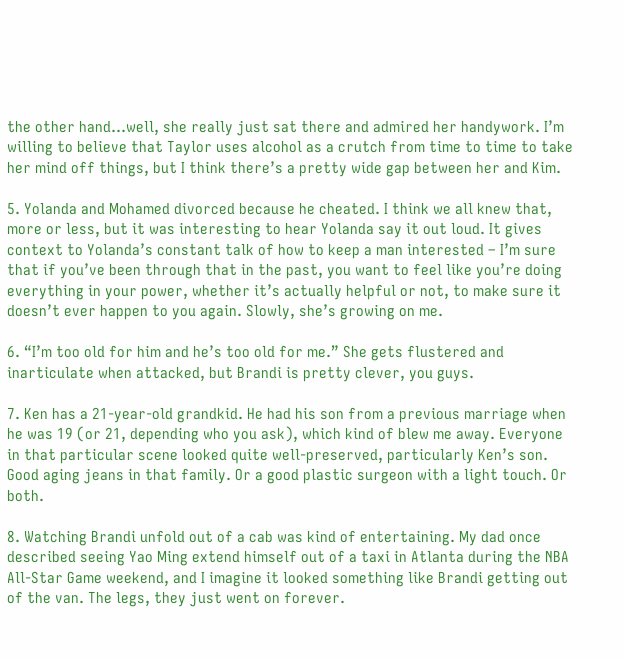the other hand…well, she really just sat there and admired her handywork. I’m willing to believe that Taylor uses alcohol as a crutch from time to time to take her mind off things, but I think there’s a pretty wide gap between her and Kim.

5. Yolanda and Mohamed divorced because he cheated. I think we all knew that, more or less, but it was interesting to hear Yolanda say it out loud. It gives context to Yolanda’s constant talk of how to keep a man interested – I’m sure that if you’ve been through that in the past, you want to feel like you’re doing everything in your power, whether it’s actually helpful or not, to make sure it doesn’t ever happen to you again. Slowly, she’s growing on me.

6. “I’m too old for him and he’s too old for me.” She gets flustered and inarticulate when attacked, but Brandi is pretty clever, you guys.

7. Ken has a 21-year-old grandkid. He had his son from a previous marriage when he was 19 (or 21, depending who you ask), which kind of blew me away. Everyone in that particular scene looked quite well-preserved, particularly Ken’s son. Good aging jeans in that family. Or a good plastic surgeon with a light touch. Or both.

8. Watching Brandi unfold out of a cab was kind of entertaining. My dad once described seeing Yao Ming extend himself out of a taxi in Atlanta during the NBA All-Star Game weekend, and I imagine it looked something like Brandi getting out of the van. The legs, they just went on forever.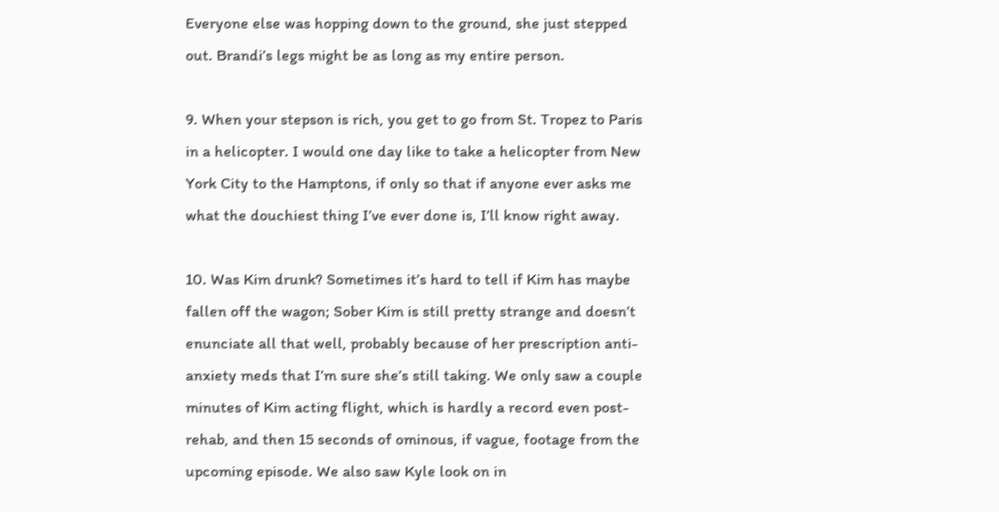Everyone else was hopping down to the ground, she just stepped out. Brandi’s legs might be as long as my entire person.

9. When your stepson is rich, you get to go from St. Tropez to Paris in a helicopter. I would one day like to take a helicopter from New York City to the Hamptons, if only so that if anyone ever asks me what the douchiest thing I’ve ever done is, I’ll know right away.

10. Was Kim drunk? Sometimes it’s hard to tell if Kim has maybe fallen off the wagon; Sober Kim is still pretty strange and doesn’t enunciate all that well, probably because of her prescription anti-anxiety meds that I’m sure she’s still taking. We only saw a couple minutes of Kim acting flight, which is hardly a record even post-rehab, and then 15 seconds of ominous, if vague, footage from the upcoming episode. We also saw Kyle look on in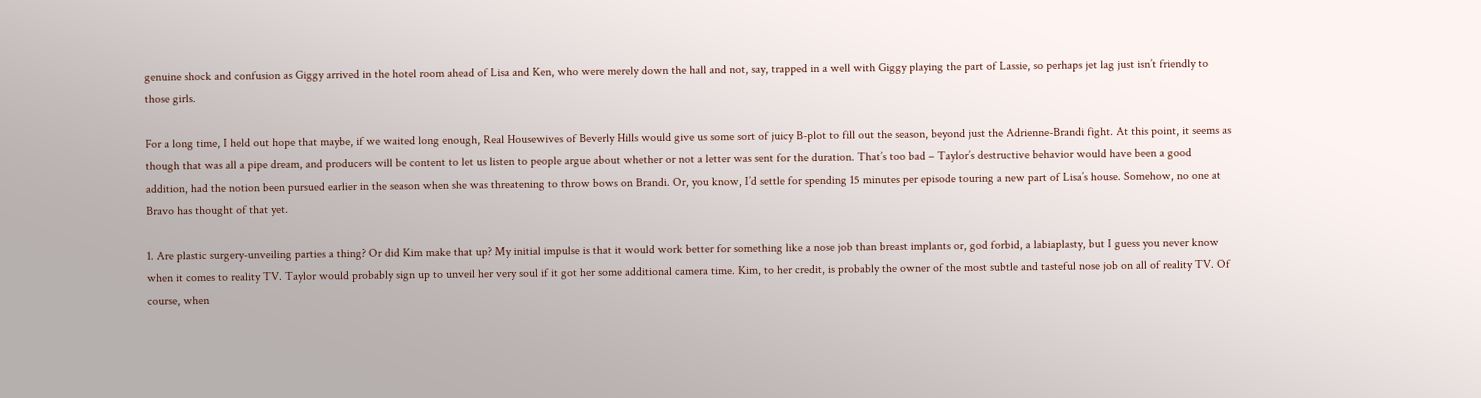genuine shock and confusion as Giggy arrived in the hotel room ahead of Lisa and Ken, who were merely down the hall and not, say, trapped in a well with Giggy playing the part of Lassie, so perhaps jet lag just isn’t friendly to those girls.

For a long time, I held out hope that maybe, if we waited long enough, Real Housewives of Beverly Hills would give us some sort of juicy B-plot to fill out the season, beyond just the Adrienne-Brandi fight. At this point, it seems as though that was all a pipe dream, and producers will be content to let us listen to people argue about whether or not a letter was sent for the duration. That’s too bad – Taylor’s destructive behavior would have been a good addition, had the notion been pursued earlier in the season when she was threatening to throw bows on Brandi. Or, you know, I’d settle for spending 15 minutes per episode touring a new part of Lisa’s house. Somehow, no one at Bravo has thought of that yet.

1. Are plastic surgery-unveiling parties a thing? Or did Kim make that up? My initial impulse is that it would work better for something like a nose job than breast implants or, god forbid, a labiaplasty, but I guess you never know when it comes to reality TV. Taylor would probably sign up to unveil her very soul if it got her some additional camera time. Kim, to her credit, is probably the owner of the most subtle and tasteful nose job on all of reality TV. Of course, when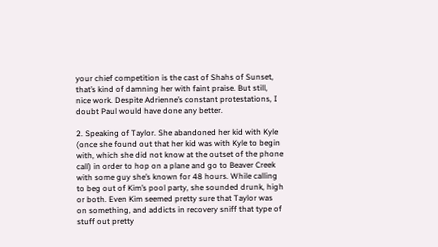your chief competition is the cast of Shahs of Sunset, that’s kind of damning her with faint praise. But still, nice work. Despite Adrienne’s constant protestations, I doubt Paul would have done any better.

2. Speaking of Taylor. She abandoned her kid with Kyle (once she found out that her kid was with Kyle to begin with, which she did not know at the outset of the phone call) in order to hop on a plane and go to Beaver Creek with some guy she’s known for 48 hours. While calling to beg out of Kim’s pool party, she sounded drunk, high or both. Even Kim seemed pretty sure that Taylor was on something, and addicts in recovery sniff that type of stuff out pretty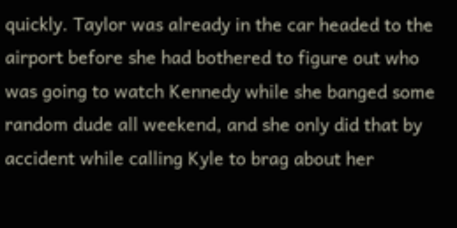quickly. Taylor was already in the car headed to the airport before she had bothered to figure out who was going to watch Kennedy while she banged some random dude all weekend, and she only did that by accident while calling Kyle to brag about her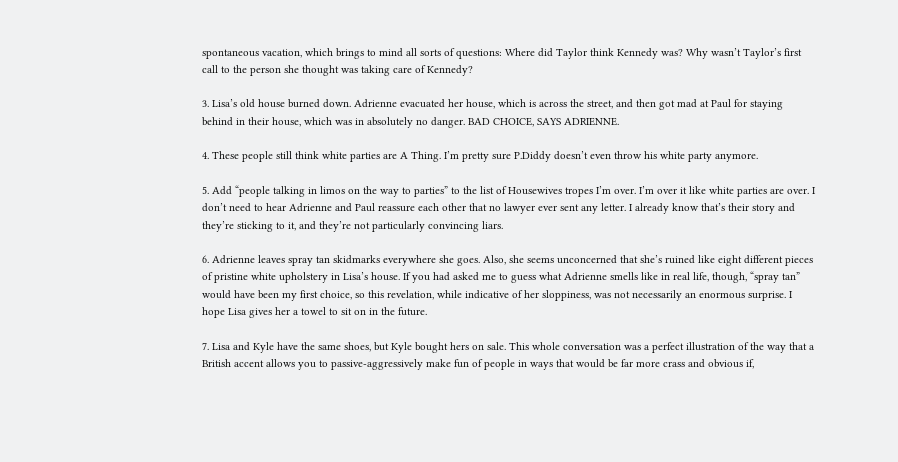spontaneous vacation, which brings to mind all sorts of questions: Where did Taylor think Kennedy was? Why wasn’t Taylor’s first call to the person she thought was taking care of Kennedy?

3. Lisa’s old house burned down. Adrienne evacuated her house, which is across the street, and then got mad at Paul for staying behind in their house, which was in absolutely no danger. BAD CHOICE, SAYS ADRIENNE.

4. These people still think white parties are A Thing. I’m pretty sure P.Diddy doesn’t even throw his white party anymore.

5. Add “people talking in limos on the way to parties” to the list of Housewives tropes I’m over. I’m over it like white parties are over. I don’t need to hear Adrienne and Paul reassure each other that no lawyer ever sent any letter. I already know that’s their story and they’re sticking to it, and they’re not particularly convincing liars.

6. Adrienne leaves spray tan skidmarks everywhere she goes. Also, she seems unconcerned that she’s ruined like eight different pieces of pristine white upholstery in Lisa’s house. If you had asked me to guess what Adrienne smells like in real life, though, “spray tan” would have been my first choice, so this revelation, while indicative of her sloppiness, was not necessarily an enormous surprise. I hope Lisa gives her a towel to sit on in the future.

7. Lisa and Kyle have the same shoes, but Kyle bought hers on sale. This whole conversation was a perfect illustration of the way that a British accent allows you to passive-aggressively make fun of people in ways that would be far more crass and obvious if,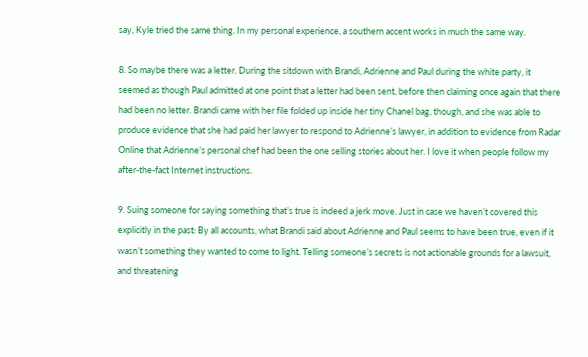say, Kyle tried the same thing. In my personal experience, a southern accent works in much the same way.

8. So maybe there was a letter. During the sitdown with Brandi, Adrienne and Paul during the white party, it seemed as though Paul admitted at one point that a letter had been sent, before then claiming once again that there had been no letter. Brandi came with her file folded up inside her tiny Chanel bag, though, and she was able to produce evidence that she had paid her lawyer to respond to Adrienne’s lawyer, in addition to evidence from Radar Online that Adrienne’s personal chef had been the one selling stories about her. I love it when people follow my after-the-fact Internet instructions.

9. Suing someone for saying something that’s true is indeed a jerk move. Just in case we haven’t covered this explicitly in the past: By all accounts, what Brandi said about Adrienne and Paul seems to have been true, even if it wasn’t something they wanted to come to light. Telling someone’s secrets is not actionable grounds for a lawsuit, and threatening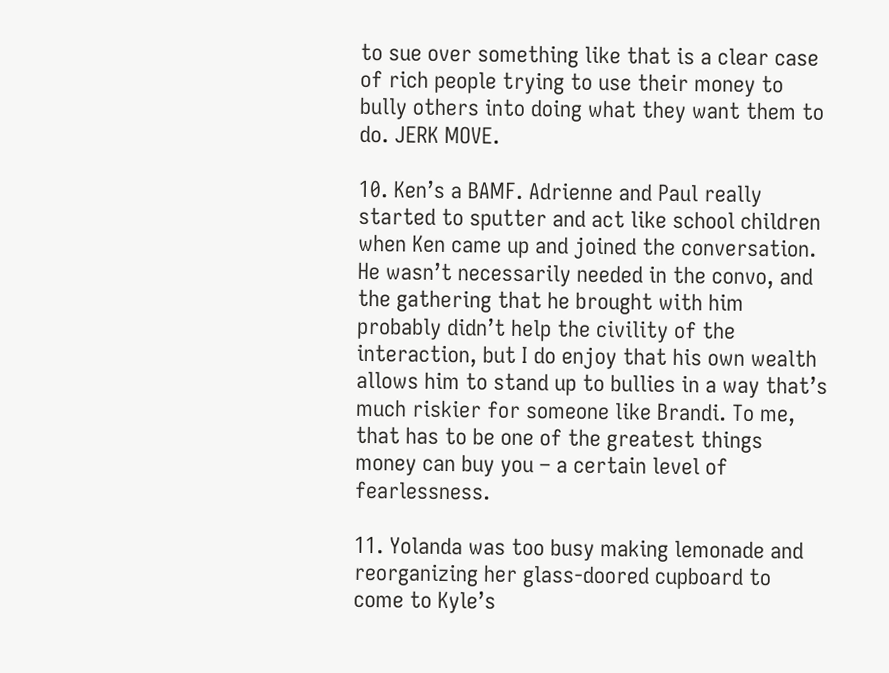to sue over something like that is a clear case of rich people trying to use their money to bully others into doing what they want them to do. JERK MOVE.

10. Ken’s a BAMF. Adrienne and Paul really started to sputter and act like school children when Ken came up and joined the conversation. He wasn’t necessarily needed in the convo, and the gathering that he brought with him probably didn’t help the civility of the interaction, but I do enjoy that his own wealth allows him to stand up to bullies in a way that’s much riskier for someone like Brandi. To me, that has to be one of the greatest things money can buy you – a certain level of fearlessness.

11. Yolanda was too busy making lemonade and reorganizing her glass-doored cupboard to come to Kyle’s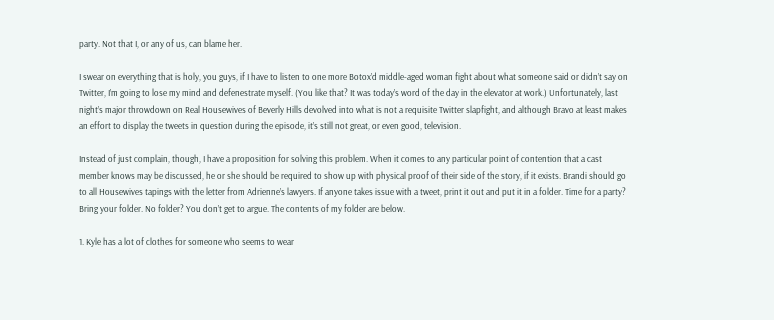party. Not that I, or any of us, can blame her.

I swear on everything that is holy, you guys, if I have to listen to one more Botox’d middle-aged woman fight about what someone said or didn’t say on Twitter, I’m going to lose my mind and defenestrate myself. (You like that? It was today’s word of the day in the elevator at work.) Unfortunately, last night’s major throwdown on Real Housewives of Beverly Hills devolved into what is not a requisite Twitter slapfight, and although Bravo at least makes an effort to display the tweets in question during the episode, it’s still not great, or even good, television.

Instead of just complain, though, I have a proposition for solving this problem. When it comes to any particular point of contention that a cast member knows may be discussed, he or she should be required to show up with physical proof of their side of the story, if it exists. Brandi should go to all Housewives tapings with the letter from Adrienne’s lawyers. If anyone takes issue with a tweet, print it out and put it in a folder. Time for a party? Bring your folder. No folder? You don’t get to argue. The contents of my folder are below.

1. Kyle has a lot of clothes for someone who seems to wear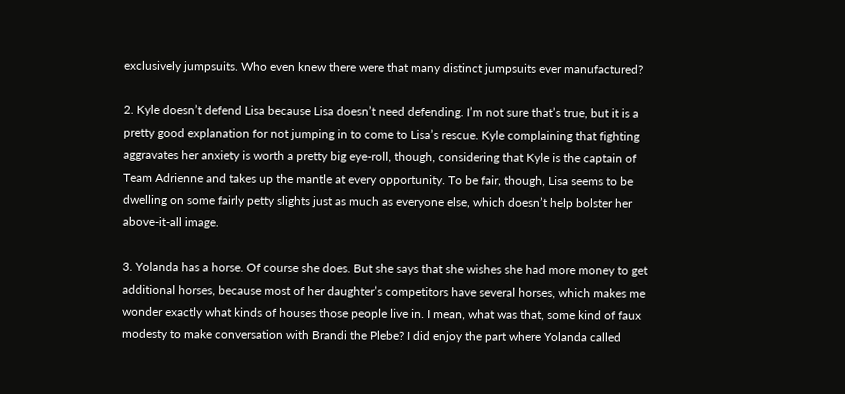exclusively jumpsuits. Who even knew there were that many distinct jumpsuits ever manufactured?

2. Kyle doesn’t defend Lisa because Lisa doesn’t need defending. I’m not sure that’s true, but it is a pretty good explanation for not jumping in to come to Lisa’s rescue. Kyle complaining that fighting aggravates her anxiety is worth a pretty big eye-roll, though, considering that Kyle is the captain of Team Adrienne and takes up the mantle at every opportunity. To be fair, though, Lisa seems to be dwelling on some fairly petty slights just as much as everyone else, which doesn’t help bolster her above-it-all image.

3. Yolanda has a horse. Of course she does. But she says that she wishes she had more money to get additional horses, because most of her daughter’s competitors have several horses, which makes me wonder exactly what kinds of houses those people live in. I mean, what was that, some kind of faux modesty to make conversation with Brandi the Plebe? I did enjoy the part where Yolanda called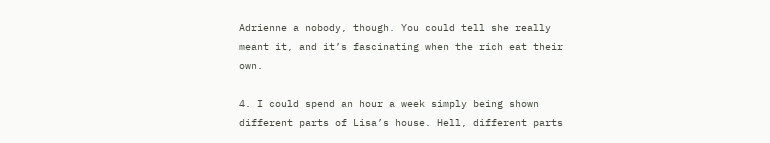Adrienne a nobody, though. You could tell she really meant it, and it’s fascinating when the rich eat their own.

4. I could spend an hour a week simply being shown different parts of Lisa’s house. Hell, different parts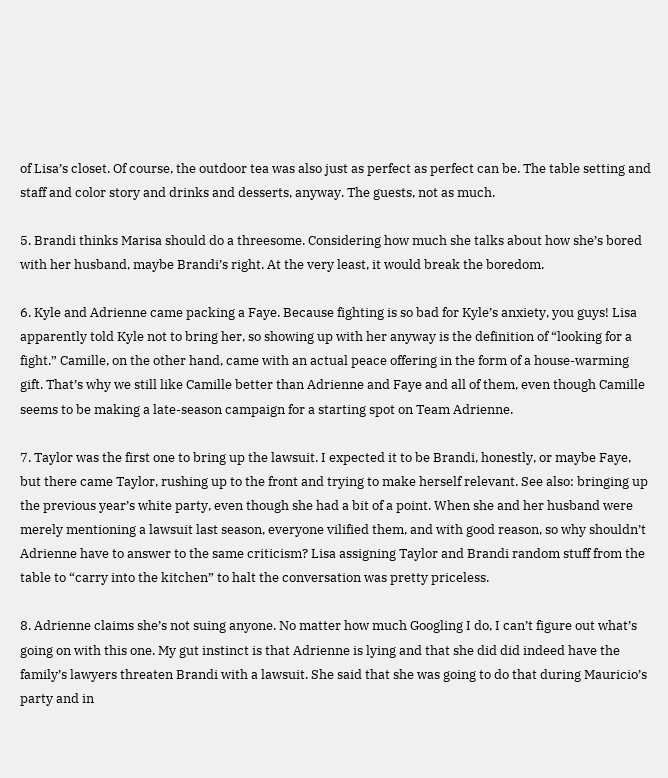of Lisa’s closet. Of course, the outdoor tea was also just as perfect as perfect can be. The table setting and staff and color story and drinks and desserts, anyway. The guests, not as much.

5. Brandi thinks Marisa should do a threesome. Considering how much she talks about how she’s bored with her husband, maybe Brandi’s right. At the very least, it would break the boredom.

6. Kyle and Adrienne came packing a Faye. Because fighting is so bad for Kyle’s anxiety, you guys! Lisa apparently told Kyle not to bring her, so showing up with her anyway is the definition of “looking for a fight.” Camille, on the other hand, came with an actual peace offering in the form of a house-warming gift. That’s why we still like Camille better than Adrienne and Faye and all of them, even though Camille seems to be making a late-season campaign for a starting spot on Team Adrienne.

7. Taylor was the first one to bring up the lawsuit. I expected it to be Brandi, honestly, or maybe Faye, but there came Taylor, rushing up to the front and trying to make herself relevant. See also: bringing up the previous year’s white party, even though she had a bit of a point. When she and her husband were merely mentioning a lawsuit last season, everyone vilified them, and with good reason, so why shouldn’t Adrienne have to answer to the same criticism? Lisa assigning Taylor and Brandi random stuff from the table to “carry into the kitchen” to halt the conversation was pretty priceless.

8. Adrienne claims she’s not suing anyone. No matter how much Googling I do, I can’t figure out what’s going on with this one. My gut instinct is that Adrienne is lying and that she did did indeed have the family’s lawyers threaten Brandi with a lawsuit. She said that she was going to do that during Mauricio’s party and in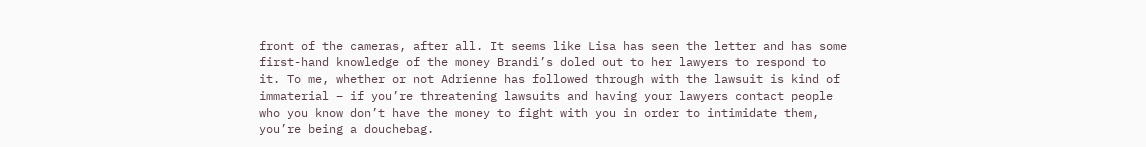front of the cameras, after all. It seems like Lisa has seen the letter and has some first-hand knowledge of the money Brandi’s doled out to her lawyers to respond to it. To me, whether or not Adrienne has followed through with the lawsuit is kind of immaterial – if you’re threatening lawsuits and having your lawyers contact people who you know don’t have the money to fight with you in order to intimidate them, you’re being a douchebag.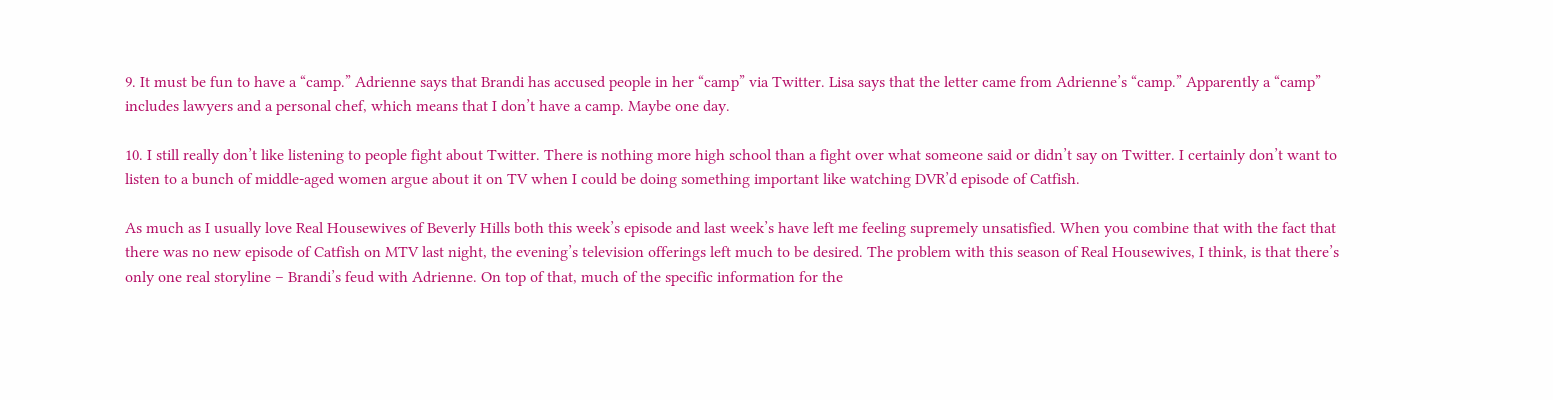9. It must be fun to have a “camp.” Adrienne says that Brandi has accused people in her “camp” via Twitter. Lisa says that the letter came from Adrienne’s “camp.” Apparently a “camp” includes lawyers and a personal chef, which means that I don’t have a camp. Maybe one day.

10. I still really don’t like listening to people fight about Twitter. There is nothing more high school than a fight over what someone said or didn’t say on Twitter. I certainly don’t want to listen to a bunch of middle-aged women argue about it on TV when I could be doing something important like watching DVR’d episode of Catfish.

As much as I usually love Real Housewives of Beverly Hills both this week’s episode and last week’s have left me feeling supremely unsatisfied. When you combine that with the fact that there was no new episode of Catfish on MTV last night, the evening’s television offerings left much to be desired. The problem with this season of Real Housewives, I think, is that there’s only one real storyline – Brandi’s feud with Adrienne. On top of that, much of the specific information for the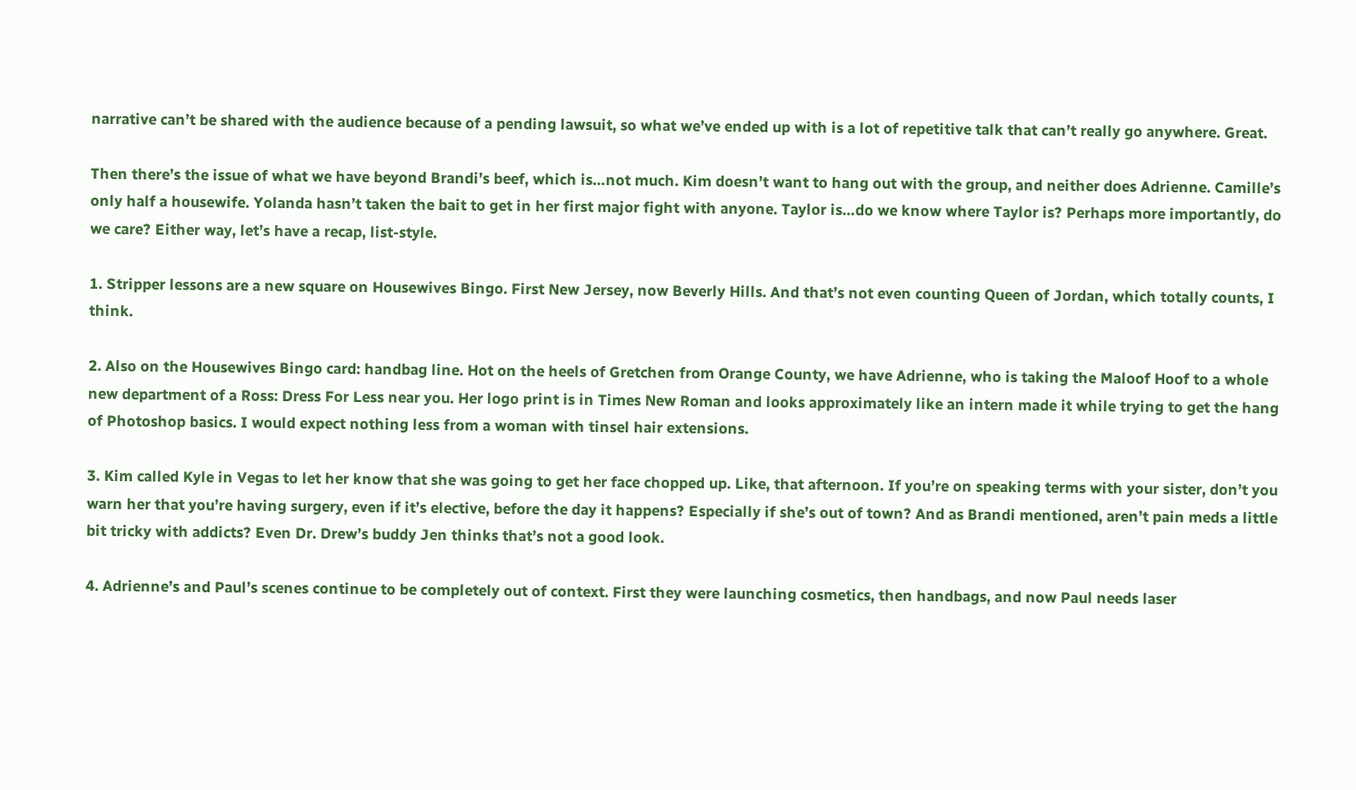narrative can’t be shared with the audience because of a pending lawsuit, so what we’ve ended up with is a lot of repetitive talk that can’t really go anywhere. Great.

Then there’s the issue of what we have beyond Brandi’s beef, which is…not much. Kim doesn’t want to hang out with the group, and neither does Adrienne. Camille’s only half a housewife. Yolanda hasn’t taken the bait to get in her first major fight with anyone. Taylor is…do we know where Taylor is? Perhaps more importantly, do we care? Either way, let’s have a recap, list-style.

1. Stripper lessons are a new square on Housewives Bingo. First New Jersey, now Beverly Hills. And that’s not even counting Queen of Jordan, which totally counts, I think.

2. Also on the Housewives Bingo card: handbag line. Hot on the heels of Gretchen from Orange County, we have Adrienne, who is taking the Maloof Hoof to a whole new department of a Ross: Dress For Less near you. Her logo print is in Times New Roman and looks approximately like an intern made it while trying to get the hang of Photoshop basics. I would expect nothing less from a woman with tinsel hair extensions.

3. Kim called Kyle in Vegas to let her know that she was going to get her face chopped up. Like, that afternoon. If you’re on speaking terms with your sister, don’t you warn her that you’re having surgery, even if it’s elective, before the day it happens? Especially if she’s out of town? And as Brandi mentioned, aren’t pain meds a little bit tricky with addicts? Even Dr. Drew’s buddy Jen thinks that’s not a good look.

4. Adrienne’s and Paul’s scenes continue to be completely out of context. First they were launching cosmetics, then handbags, and now Paul needs laser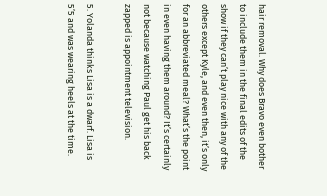hair removal. Why does Bravo even bother to include them in the final edits of the show if they can’t play nice with any of the others except Kyle, and even then, it’s only for an abbreviated meal? What’s the point in even having them around? It’s certainly not because watching Paul get his back zapped is appointment television.

5. Yolanda thinks Lisa is a dwarf. Lisa is 5’5 and was wearing heels at the time.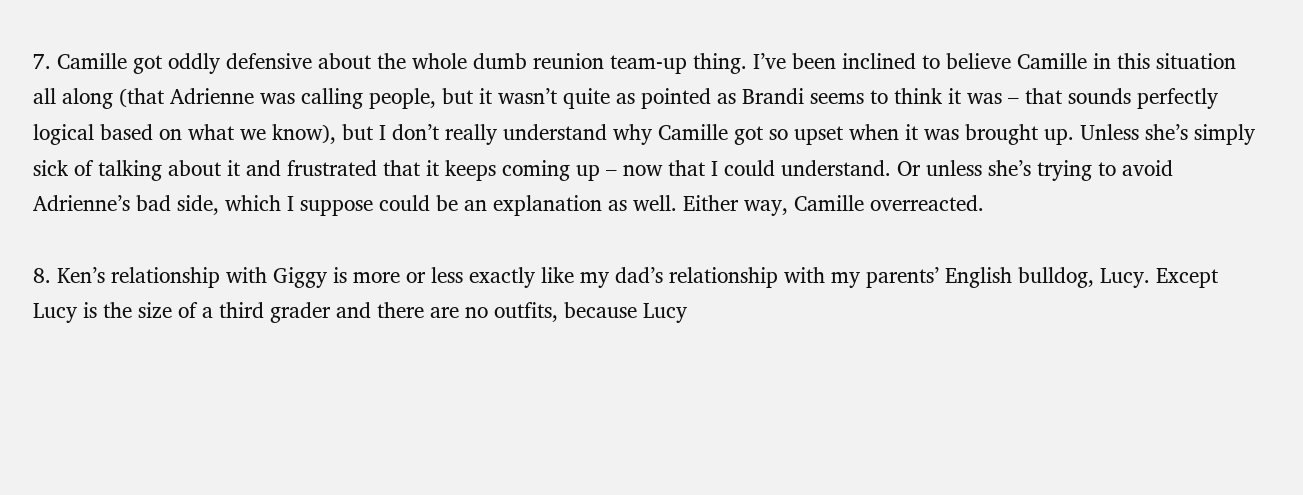7. Camille got oddly defensive about the whole dumb reunion team-up thing. I’ve been inclined to believe Camille in this situation all along (that Adrienne was calling people, but it wasn’t quite as pointed as Brandi seems to think it was – that sounds perfectly logical based on what we know), but I don’t really understand why Camille got so upset when it was brought up. Unless she’s simply sick of talking about it and frustrated that it keeps coming up – now that I could understand. Or unless she’s trying to avoid Adrienne’s bad side, which I suppose could be an explanation as well. Either way, Camille overreacted.

8. Ken’s relationship with Giggy is more or less exactly like my dad’s relationship with my parents’ English bulldog, Lucy. Except Lucy is the size of a third grader and there are no outfits, because Lucy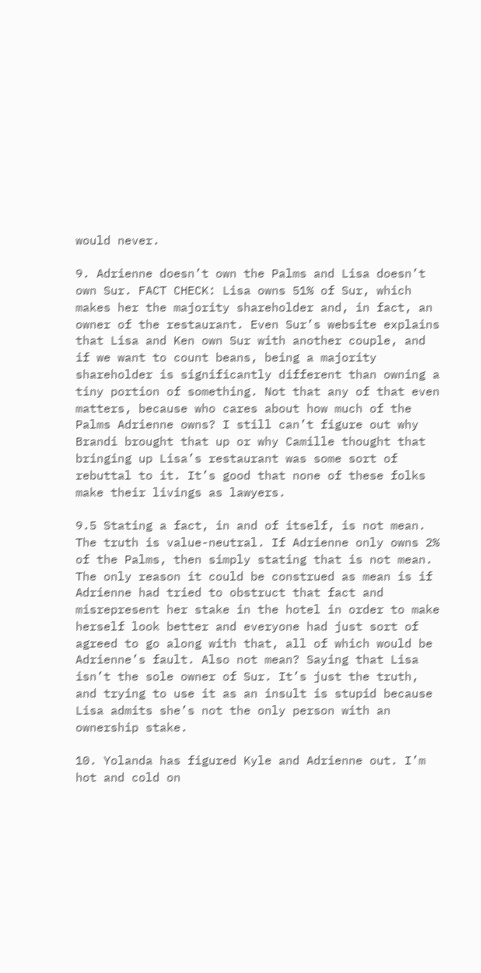would never.

9. Adrienne doesn’t own the Palms and Lisa doesn’t own Sur. FACT CHECK: Lisa owns 51% of Sur, which makes her the majority shareholder and, in fact, an owner of the restaurant. Even Sur’s website explains that Lisa and Ken own Sur with another couple, and if we want to count beans, being a majority shareholder is significantly different than owning a tiny portion of something. Not that any of that even matters, because who cares about how much of the Palms Adrienne owns? I still can’t figure out why Brandi brought that up or why Camille thought that bringing up Lisa’s restaurant was some sort of rebuttal to it. It’s good that none of these folks make their livings as lawyers.

9.5 Stating a fact, in and of itself, is not mean. The truth is value-neutral. If Adrienne only owns 2% of the Palms, then simply stating that is not mean. The only reason it could be construed as mean is if Adrienne had tried to obstruct that fact and misrepresent her stake in the hotel in order to make herself look better and everyone had just sort of agreed to go along with that, all of which would be Adrienne’s fault. Also not mean? Saying that Lisa isn’t the sole owner of Sur. It’s just the truth, and trying to use it as an insult is stupid because Lisa admits she’s not the only person with an ownership stake.

10. Yolanda has figured Kyle and Adrienne out. I’m hot and cold on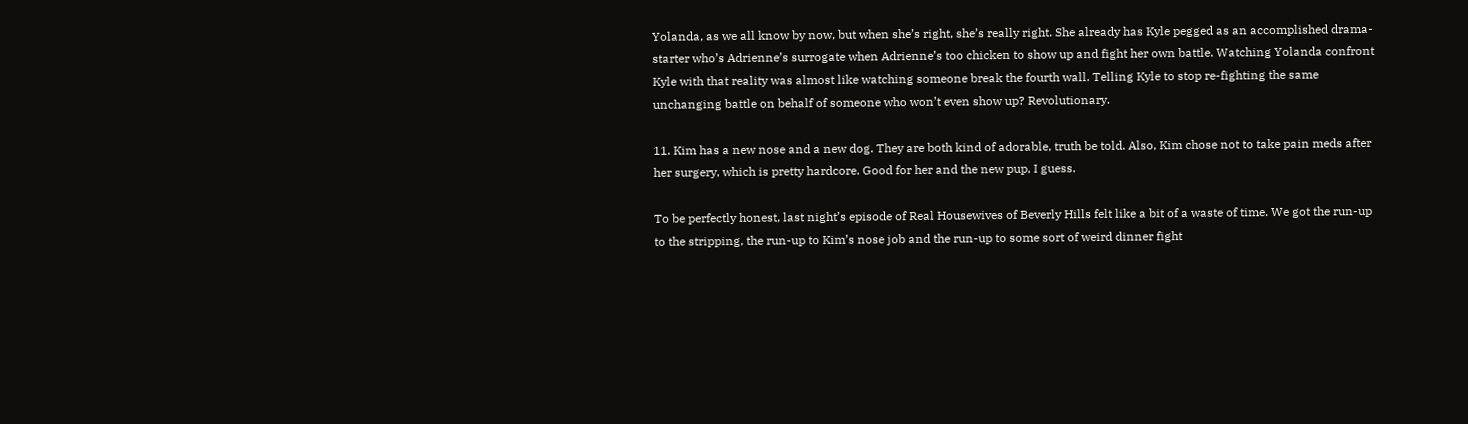Yolanda, as we all know by now, but when she’s right, she’s really right. She already has Kyle pegged as an accomplished drama-starter who’s Adrienne’s surrogate when Adrienne’s too chicken to show up and fight her own battle. Watching Yolanda confront Kyle with that reality was almost like watching someone break the fourth wall. Telling Kyle to stop re-fighting the same unchanging battle on behalf of someone who won’t even show up? Revolutionary.

11. Kim has a new nose and a new dog. They are both kind of adorable, truth be told. Also, Kim chose not to take pain meds after her surgery, which is pretty hardcore. Good for her and the new pup, I guess.

To be perfectly honest, last night’s episode of Real Housewives of Beverly Hills felt like a bit of a waste of time. We got the run-up to the stripping, the run-up to Kim’s nose job and the run-up to some sort of weird dinner fight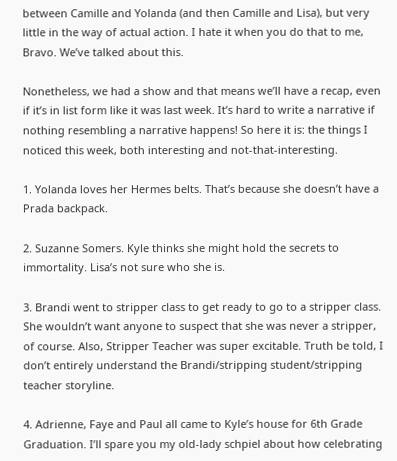between Camille and Yolanda (and then Camille and Lisa), but very little in the way of actual action. I hate it when you do that to me, Bravo. We’ve talked about this.

Nonetheless, we had a show and that means we’ll have a recap, even if it’s in list form like it was last week. It’s hard to write a narrative if nothing resembling a narrative happens! So here it is: the things I noticed this week, both interesting and not-that-interesting.

1. Yolanda loves her Hermes belts. That’s because she doesn’t have a Prada backpack.

2. Suzanne Somers. Kyle thinks she might hold the secrets to immortality. Lisa’s not sure who she is.

3. Brandi went to stripper class to get ready to go to a stripper class. She wouldn’t want anyone to suspect that she was never a stripper, of course. Also, Stripper Teacher was super excitable. Truth be told, I don’t entirely understand the Brandi/stripping student/stripping teacher storyline.

4. Adrienne, Faye and Paul all came to Kyle’s house for 6th Grade Graduation. I’ll spare you my old-lady schpiel about how celebrating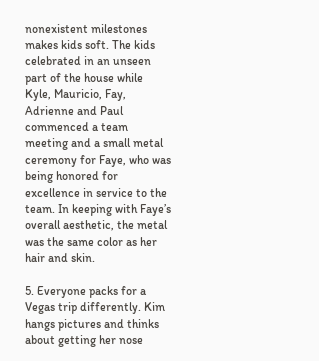nonexistent milestones makes kids soft. The kids celebrated in an unseen part of the house while Kyle, Mauricio, Fay, Adrienne and Paul commenced a team meeting and a small metal ceremony for Faye, who was being honored for excellence in service to the team. In keeping with Faye’s overall aesthetic, the metal was the same color as her hair and skin.

5. Everyone packs for a Vegas trip differently. Kim hangs pictures and thinks about getting her nose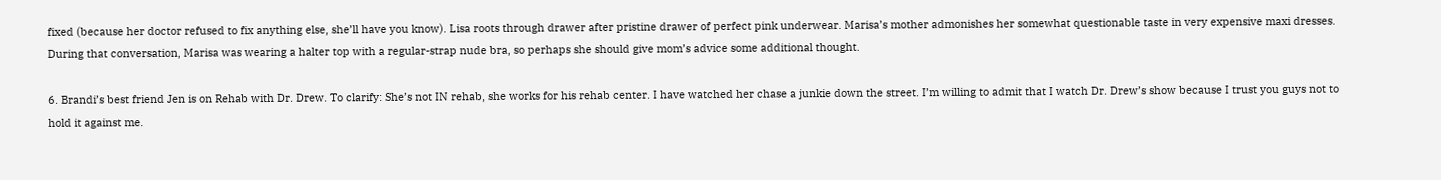fixed (because her doctor refused to fix anything else, she’ll have you know). Lisa roots through drawer after pristine drawer of perfect pink underwear. Marisa’s mother admonishes her somewhat questionable taste in very expensive maxi dresses. During that conversation, Marisa was wearing a halter top with a regular-strap nude bra, so perhaps she should give mom’s advice some additional thought.

6. Brandi’s best friend Jen is on Rehab with Dr. Drew. To clarify: She’s not IN rehab, she works for his rehab center. I have watched her chase a junkie down the street. I’m willing to admit that I watch Dr. Drew’s show because I trust you guys not to hold it against me.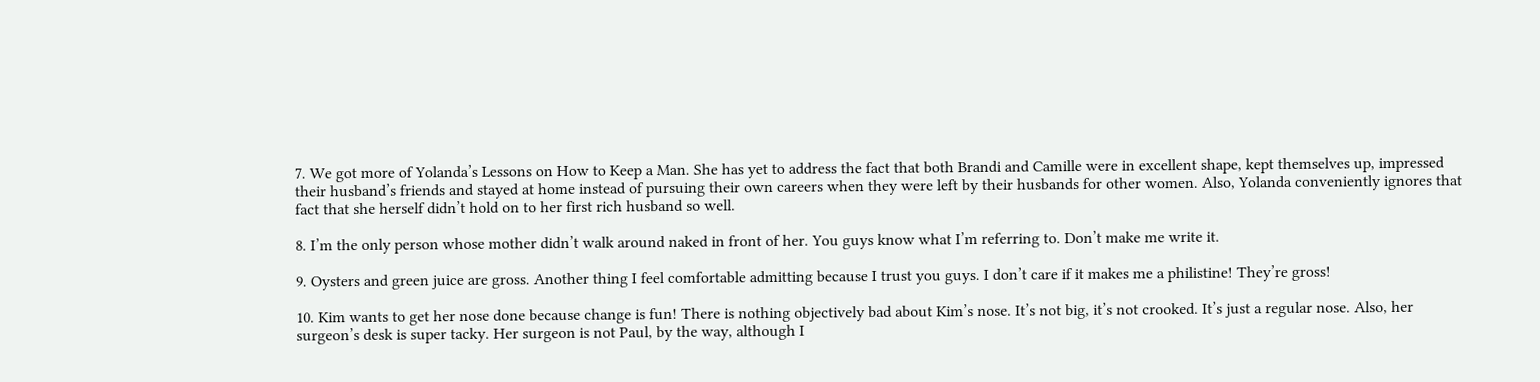7. We got more of Yolanda’s Lessons on How to Keep a Man. She has yet to address the fact that both Brandi and Camille were in excellent shape, kept themselves up, impressed their husband’s friends and stayed at home instead of pursuing their own careers when they were left by their husbands for other women. Also, Yolanda conveniently ignores that fact that she herself didn’t hold on to her first rich husband so well.

8. I’m the only person whose mother didn’t walk around naked in front of her. You guys know what I’m referring to. Don’t make me write it.

9. Oysters and green juice are gross. Another thing I feel comfortable admitting because I trust you guys. I don’t care if it makes me a philistine! They’re gross!

10. Kim wants to get her nose done because change is fun! There is nothing objectively bad about Kim’s nose. It’s not big, it’s not crooked. It’s just a regular nose. Also, her surgeon’s desk is super tacky. Her surgeon is not Paul, by the way, although I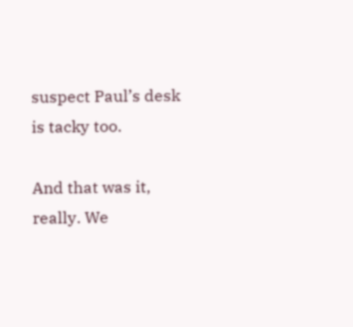suspect Paul’s desk is tacky too.

And that was it, really. We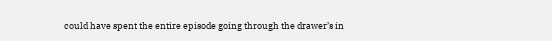could have spent the entire episode going through the drawer’s in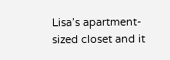Lisa’s apartment-sized closet and it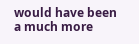would have been a much more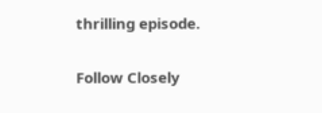thrilling episode.

Follow Closely